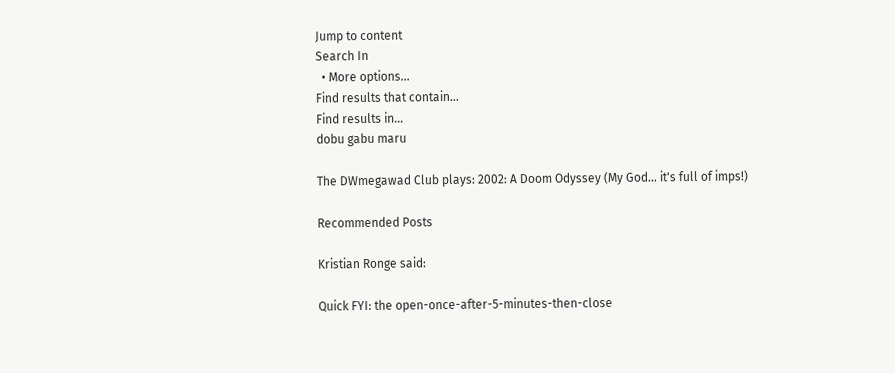Jump to content
Search In
  • More options...
Find results that contain...
Find results in...
dobu gabu maru

The DWmegawad Club plays: 2002: A Doom Odyssey (My God... it's full of imps!)

Recommended Posts

Kristian Ronge said:

Quick FYI: the open-once-after-5-minutes-then-close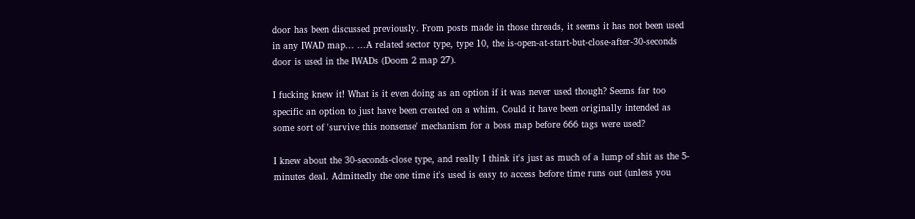door has been discussed previously. From posts made in those threads, it seems it has not been used in any IWAD map... ...A related sector type, type 10, the is-open-at-start-but-close-after-30-seconds door is used in the IWADs (Doom 2 map 27).

I fucking knew it! What is it even doing as an option if it was never used though? Seems far too specific an option to just have been created on a whim. Could it have been originally intended as some sort of 'survive this nonsense' mechanism for a boss map before 666 tags were used?

I knew about the 30-seconds-close type, and really I think it's just as much of a lump of shit as the 5-minutes deal. Admittedly the one time it's used is easy to access before time runs out (unless you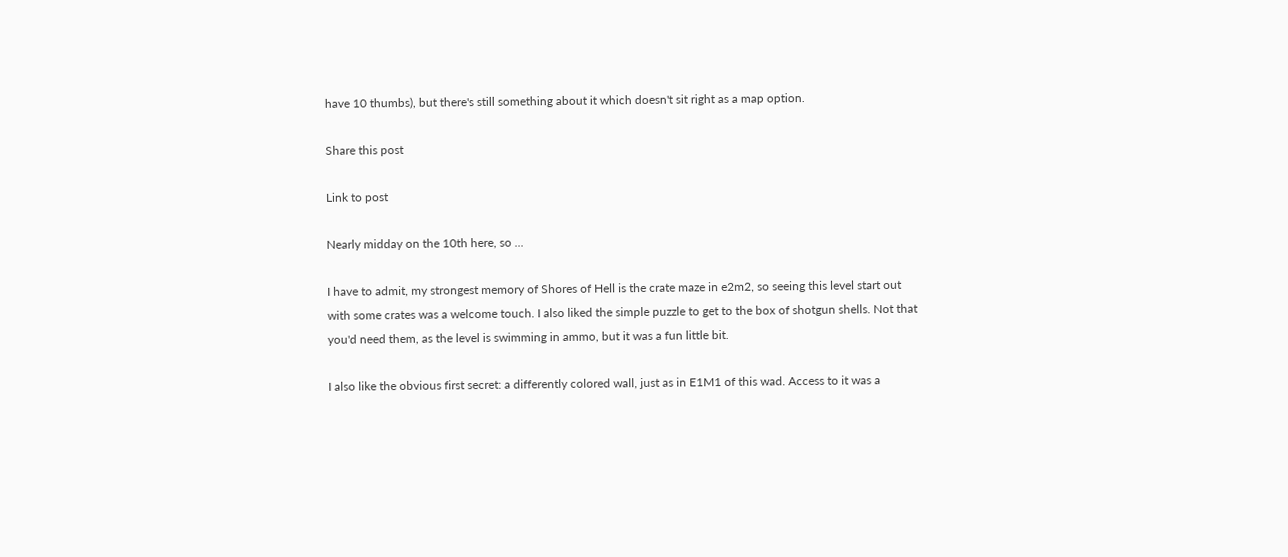have 10 thumbs), but there's still something about it which doesn't sit right as a map option.

Share this post

Link to post

Nearly midday on the 10th here, so ...

I have to admit, my strongest memory of Shores of Hell is the crate maze in e2m2, so seeing this level start out with some crates was a welcome touch. I also liked the simple puzzle to get to the box of shotgun shells. Not that you'd need them, as the level is swimming in ammo, but it was a fun little bit.

I also like the obvious first secret: a differently colored wall, just as in E1M1 of this wad. Access to it was a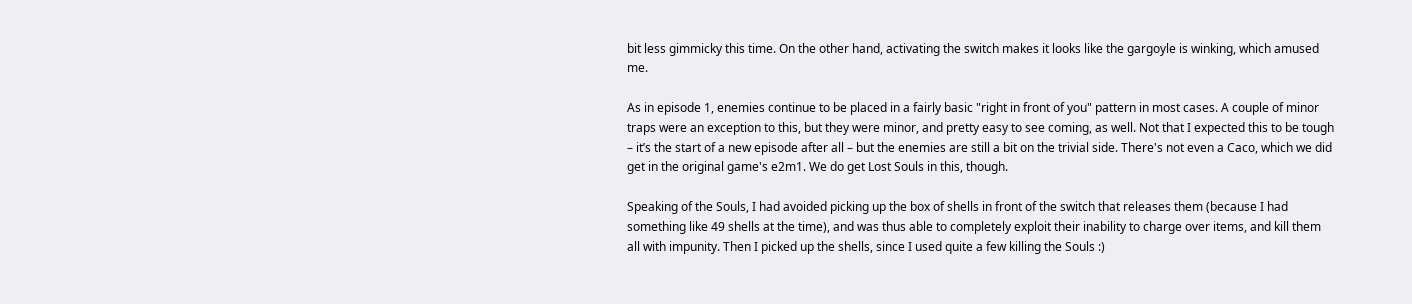bit less gimmicky this time. On the other hand, activating the switch makes it looks like the gargoyle is winking, which amused me.

As in episode 1, enemies continue to be placed in a fairly basic "right in front of you" pattern in most cases. A couple of minor traps were an exception to this, but they were minor, and pretty easy to see coming, as well. Not that I expected this to be tough – it’s the start of a new episode after all – but the enemies are still a bit on the trivial side. There's not even a Caco, which we did get in the original game's e2m1. We do get Lost Souls in this, though.

Speaking of the Souls, I had avoided picking up the box of shells in front of the switch that releases them (because I had something like 49 shells at the time), and was thus able to completely exploit their inability to charge over items, and kill them all with impunity. Then I picked up the shells, since I used quite a few killing the Souls :)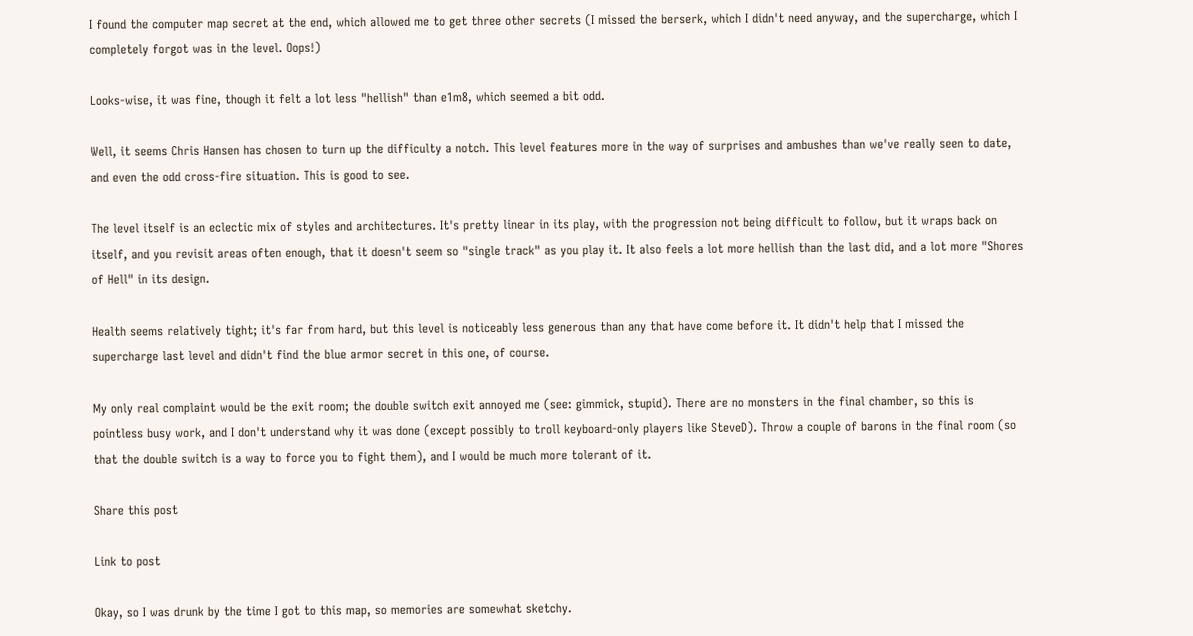I found the computer map secret at the end, which allowed me to get three other secrets (I missed the berserk, which I didn't need anyway, and the supercharge, which I completely forgot was in the level. Oops!)

Looks-wise, it was fine, though it felt a lot less "hellish" than e1m8, which seemed a bit odd.

Well, it seems Chris Hansen has chosen to turn up the difficulty a notch. This level features more in the way of surprises and ambushes than we've really seen to date, and even the odd cross-fire situation. This is good to see.

The level itself is an eclectic mix of styles and architectures. It's pretty linear in its play, with the progression not being difficult to follow, but it wraps back on itself, and you revisit areas often enough, that it doesn't seem so "single track" as you play it. It also feels a lot more hellish than the last did, and a lot more "Shores of Hell" in its design.

Health seems relatively tight; it's far from hard, but this level is noticeably less generous than any that have come before it. It didn't help that I missed the supercharge last level and didn't find the blue armor secret in this one, of course.

My only real complaint would be the exit room; the double switch exit annoyed me (see: gimmick, stupid). There are no monsters in the final chamber, so this is pointless busy work, and I don't understand why it was done (except possibly to troll keyboard-only players like SteveD). Throw a couple of barons in the final room (so that the double switch is a way to force you to fight them), and I would be much more tolerant of it.

Share this post

Link to post

Okay, so I was drunk by the time I got to this map, so memories are somewhat sketchy.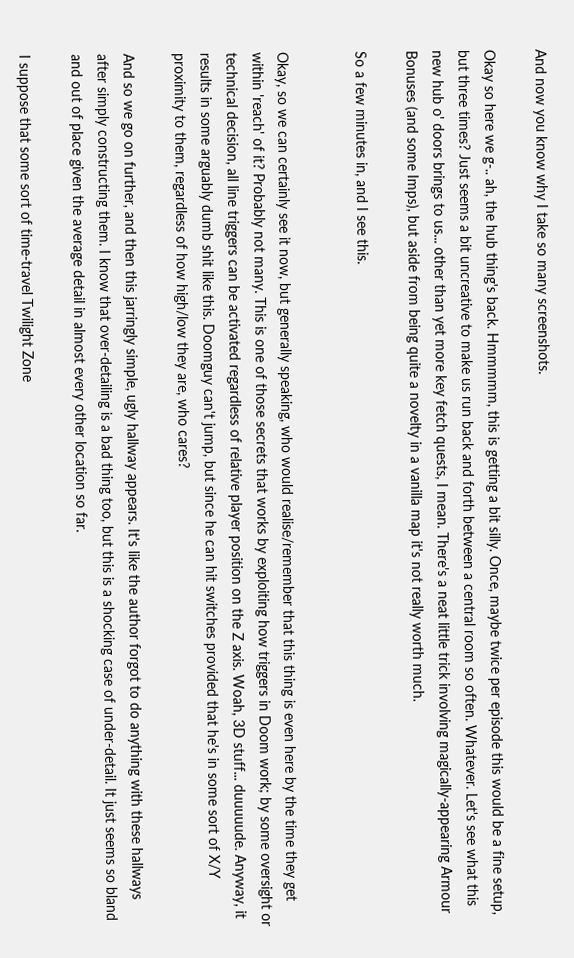And now you know why I take so many screenshots.

Okay so here we g-.. ah, the hub thing's back. Hmmmmm, this is getting a bit silly. Once, maybe twice per episode this would be a fine setup, but three times? Just seems a bit uncreative to make us run back and forth between a central room so often. Whatever. Let's see what this new hub o' doors brings to us... other than yet more key fetch quests, I mean. There's a neat little trick involving magically-appearing Armour Bonuses (and some Imps), but aside from being quite a novelty in a vanilla map it's not really worth much.

So a few minutes in, and I see this.


Okay, so we can certainly see it now, but generally speaking, who would realise/remember that this thing is even here by the time they get within 'reach' of it? Probably not many. This is one of those secrets that works by exploiting how triggers in Doom work; by some oversight or technical decision, all line triggers can be activated regardless of relative player position on the Z axis. Woah, 3D stuff... duuuuude. Anyway, it results in some arguably dumb shit like this. Doomguy can't jump, but since he can hit switches provided that he's in some sort of X/Y proximity to them, regardless of how high/low they are, who cares?

And so we go on further, and then this jarringly simple, ugly hallway appears. It's like the author forgot to do anything with these hallways after simply constructing them. I know that over-detailing is a bad thing too, but this is a shocking case of under-detail. It just seems so bland and out of place given the average detail in almost every other location so far.

I suppose that some sort of time-travel Twilight Zone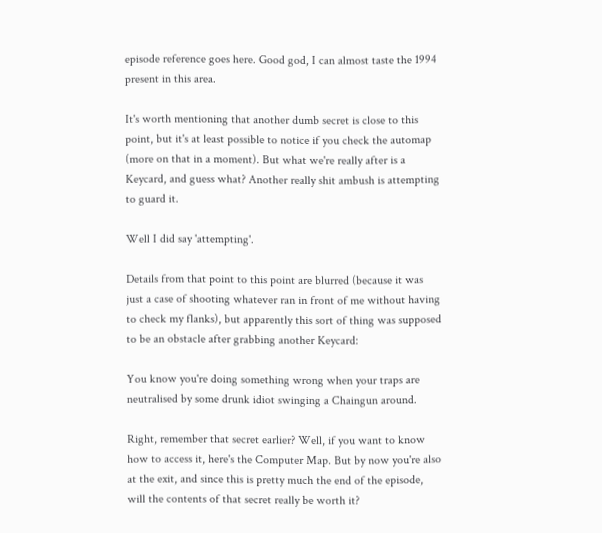episode reference goes here. Good god, I can almost taste the 1994 present in this area.

It's worth mentioning that another dumb secret is close to this point, but it's at least possible to notice if you check the automap (more on that in a moment). But what we're really after is a Keycard, and guess what? Another really shit ambush is attempting to guard it.

Well I did say 'attempting'.

Details from that point to this point are blurred (because it was just a case of shooting whatever ran in front of me without having to check my flanks), but apparently this sort of thing was supposed to be an obstacle after grabbing another Keycard:

You know you're doing something wrong when your traps are neutralised by some drunk idiot swinging a Chaingun around.

Right, remember that secret earlier? Well, if you want to know how to access it, here's the Computer Map. But by now you're also at the exit, and since this is pretty much the end of the episode, will the contents of that secret really be worth it?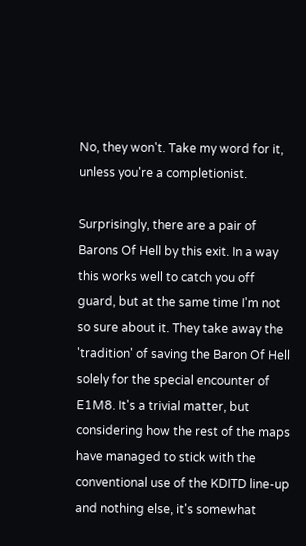No, they won't. Take my word for it, unless you're a completionist.

Surprisingly, there are a pair of Barons Of Hell by this exit. In a way this works well to catch you off guard, but at the same time I'm not so sure about it. They take away the 'tradition' of saving the Baron Of Hell solely for the special encounter of E1M8. It's a trivial matter, but considering how the rest of the maps have managed to stick with the conventional use of the KDITD line-up and nothing else, it's somewhat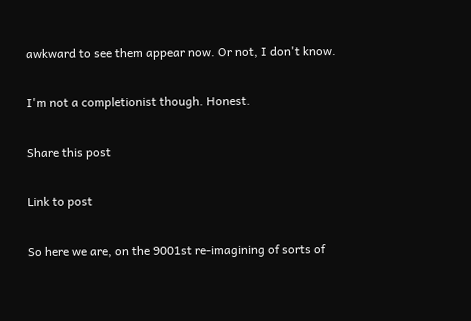awkward to see them appear now. Or not, I don't know.

I'm not a completionist though. Honest.

Share this post

Link to post

So here we are, on the 9001st re-imagining of sorts of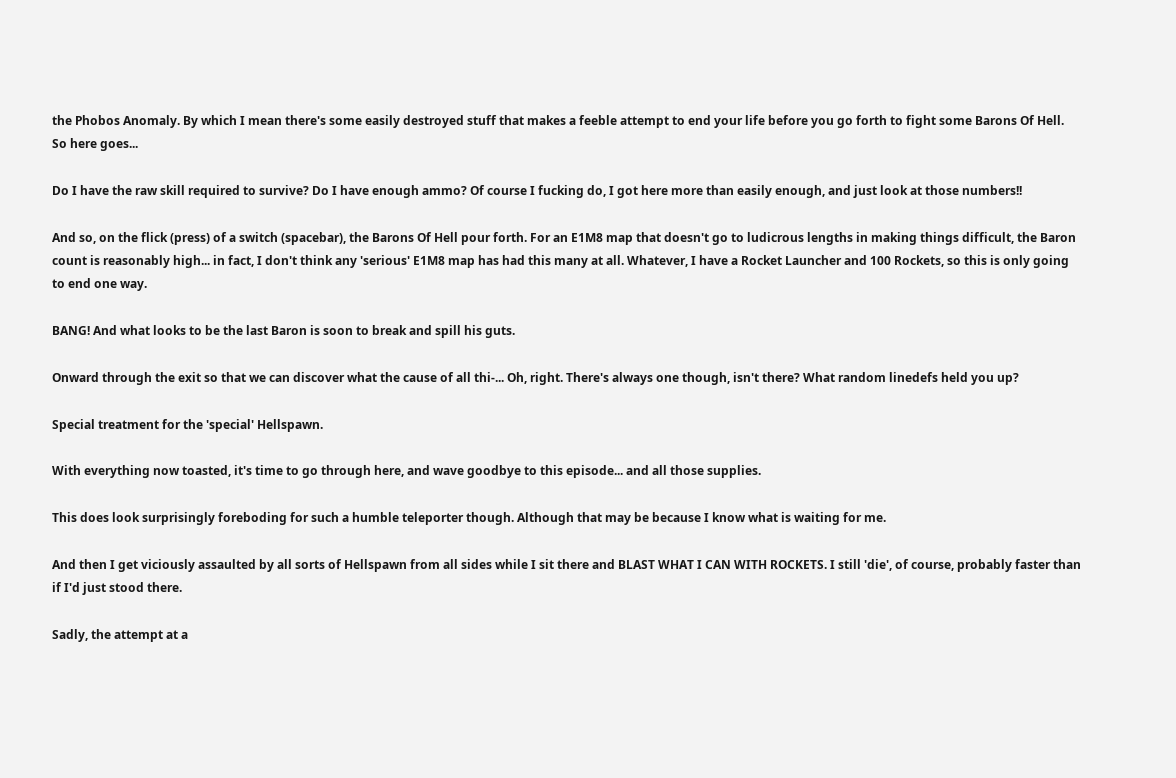the Phobos Anomaly. By which I mean there's some easily destroyed stuff that makes a feeble attempt to end your life before you go forth to fight some Barons Of Hell. So here goes...

Do I have the raw skill required to survive? Do I have enough ammo? Of course I fucking do, I got here more than easily enough, and just look at those numbers!!

And so, on the flick (press) of a switch (spacebar), the Barons Of Hell pour forth. For an E1M8 map that doesn't go to ludicrous lengths in making things difficult, the Baron count is reasonably high... in fact, I don't think any 'serious' E1M8 map has had this many at all. Whatever, I have a Rocket Launcher and 100 Rockets, so this is only going to end one way.

BANG! And what looks to be the last Baron is soon to break and spill his guts.

Onward through the exit so that we can discover what the cause of all thi-... Oh, right. There's always one though, isn't there? What random linedefs held you up?

Special treatment for the 'special' Hellspawn.

With everything now toasted, it's time to go through here, and wave goodbye to this episode... and all those supplies.

This does look surprisingly foreboding for such a humble teleporter though. Although that may be because I know what is waiting for me.

And then I get viciously assaulted by all sorts of Hellspawn from all sides while I sit there and BLAST WHAT I CAN WITH ROCKETS. I still 'die', of course, probably faster than if I'd just stood there.

Sadly, the attempt at a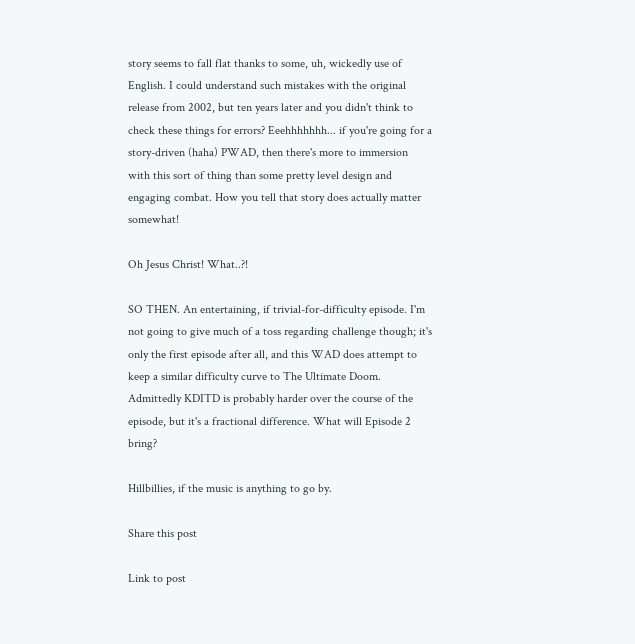story seems to fall flat thanks to some, uh, wickedly use of English. I could understand such mistakes with the original release from 2002, but ten years later and you didn't think to check these things for errors? Eeehhhhhhh... if you're going for a story-driven (haha) PWAD, then there's more to immersion with this sort of thing than some pretty level design and engaging combat. How you tell that story does actually matter somewhat!

Oh Jesus Christ! What..?!

SO THEN. An entertaining, if trivial-for-difficulty episode. I'm not going to give much of a toss regarding challenge though; it's only the first episode after all, and this WAD does attempt to keep a similar difficulty curve to The Ultimate Doom. Admittedly KDITD is probably harder over the course of the episode, but it's a fractional difference. What will Episode 2 bring?

Hillbillies, if the music is anything to go by.

Share this post

Link to post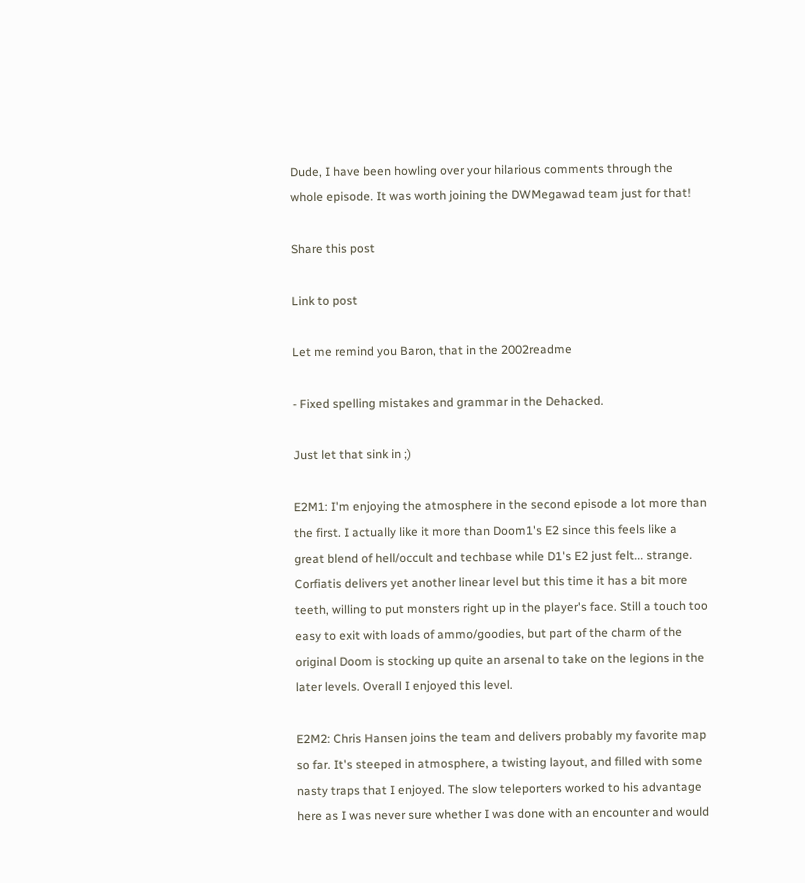Dude, I have been howling over your hilarious comments through the whole episode. It was worth joining the DWMegawad team just for that!

Share this post

Link to post

Let me remind you Baron, that in the 2002readme

- Fixed spelling mistakes and grammar in the Dehacked.

Just let that sink in ;)

E2M1: I'm enjoying the atmosphere in the second episode a lot more than the first. I actually like it more than Doom1's E2 since this feels like a great blend of hell/occult and techbase while D1's E2 just felt... strange. Corfiatis delivers yet another linear level but this time it has a bit more teeth, willing to put monsters right up in the player's face. Still a touch too easy to exit with loads of ammo/goodies, but part of the charm of the original Doom is stocking up quite an arsenal to take on the legions in the later levels. Overall I enjoyed this level.

E2M2: Chris Hansen joins the team and delivers probably my favorite map so far. It's steeped in atmosphere, a twisting layout, and filled with some nasty traps that I enjoyed. The slow teleporters worked to his advantage here as I was never sure whether I was done with an encounter and would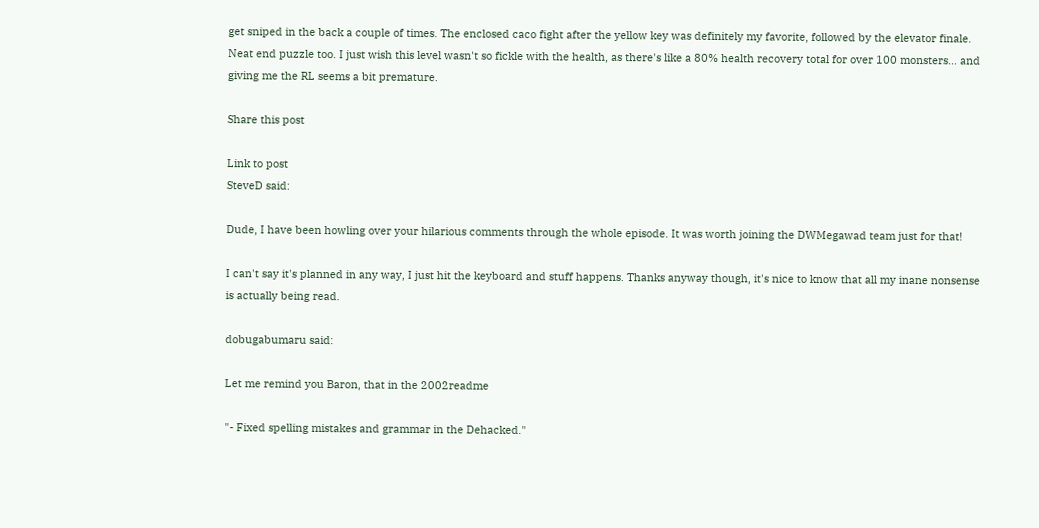get sniped in the back a couple of times. The enclosed caco fight after the yellow key was definitely my favorite, followed by the elevator finale. Neat end puzzle too. I just wish this level wasn't so fickle with the health, as there's like a 80% health recovery total for over 100 monsters... and giving me the RL seems a bit premature.

Share this post

Link to post
SteveD said:

Dude, I have been howling over your hilarious comments through the whole episode. It was worth joining the DWMegawad team just for that!

I can't say it's planned in any way, I just hit the keyboard and stuff happens. Thanks anyway though, it's nice to know that all my inane nonsense is actually being read.

dobugabumaru said:

Let me remind you Baron, that in the 2002readme

"- Fixed spelling mistakes and grammar in the Dehacked."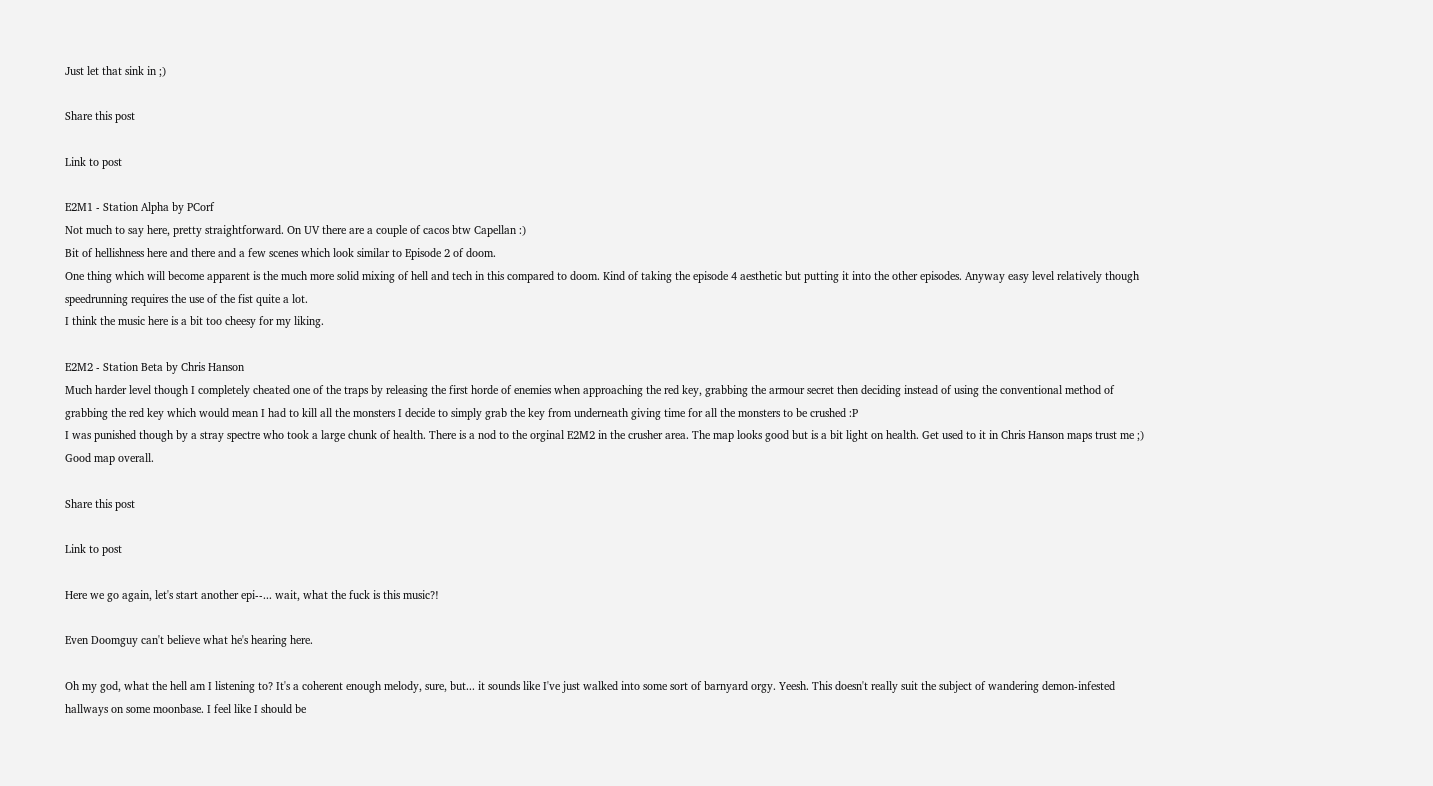Just let that sink in ;)

Share this post

Link to post

E2M1 - Station Alpha by PCorf
Not much to say here, pretty straightforward. On UV there are a couple of cacos btw Capellan :)
Bit of hellishness here and there and a few scenes which look similar to Episode 2 of doom.
One thing which will become apparent is the much more solid mixing of hell and tech in this compared to doom. Kind of taking the episode 4 aesthetic but putting it into the other episodes. Anyway easy level relatively though speedrunning requires the use of the fist quite a lot.
I think the music here is a bit too cheesy for my liking.

E2M2 - Station Beta by Chris Hanson
Much harder level though I completely cheated one of the traps by releasing the first horde of enemies when approaching the red key, grabbing the armour secret then deciding instead of using the conventional method of grabbing the red key which would mean I had to kill all the monsters I decide to simply grab the key from underneath giving time for all the monsters to be crushed :P
I was punished though by a stray spectre who took a large chunk of health. There is a nod to the orginal E2M2 in the crusher area. The map looks good but is a bit light on health. Get used to it in Chris Hanson maps trust me ;)
Good map overall.

Share this post

Link to post

Here we go again, let's start another epi--... wait, what the fuck is this music?!

Even Doomguy can't believe what he's hearing here.

Oh my god, what the hell am I listening to? It's a coherent enough melody, sure, but... it sounds like I've just walked into some sort of barnyard orgy. Yeesh. This doesn't really suit the subject of wandering demon-infested hallways on some moonbase. I feel like I should be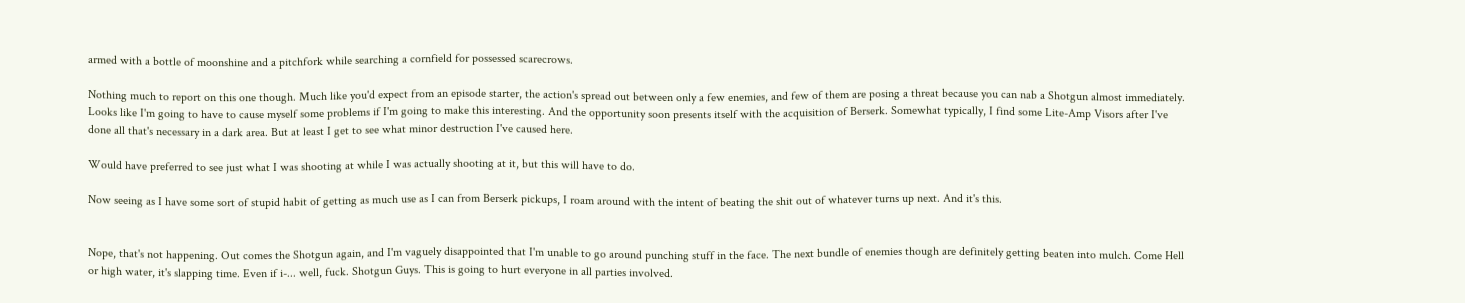armed with a bottle of moonshine and a pitchfork while searching a cornfield for possessed scarecrows.

Nothing much to report on this one though. Much like you'd expect from an episode starter, the action's spread out between only a few enemies, and few of them are posing a threat because you can nab a Shotgun almost immediately. Looks like I'm going to have to cause myself some problems if I'm going to make this interesting. And the opportunity soon presents itself with the acquisition of Berserk. Somewhat typically, I find some Lite-Amp Visors after I've done all that's necessary in a dark area. But at least I get to see what minor destruction I've caused here.

Would have preferred to see just what I was shooting at while I was actually shooting at it, but this will have to do.

Now seeing as I have some sort of stupid habit of getting as much use as I can from Berserk pickups, I roam around with the intent of beating the shit out of whatever turns up next. And it's this.


Nope, that's not happening. Out comes the Shotgun again, and I'm vaguely disappointed that I'm unable to go around punching stuff in the face. The next bundle of enemies though are definitely getting beaten into mulch. Come Hell or high water, it's slapping time. Even if i-... well, fuck. Shotgun Guys. This is going to hurt everyone in all parties involved.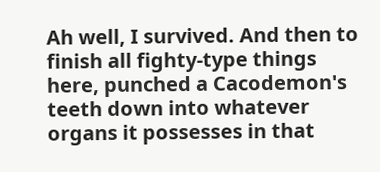Ah well, I survived. And then to finish all fighty-type things here, punched a Cacodemon's teeth down into whatever organs it possesses in that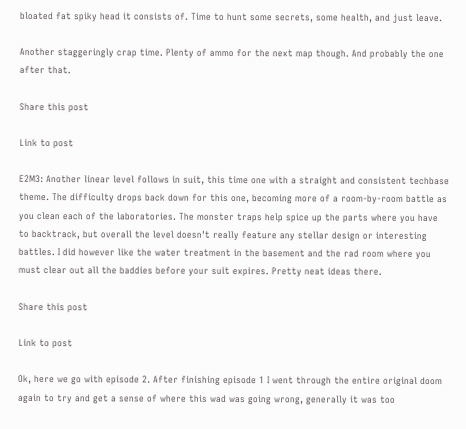bloated fat spiky head it consists of. Time to hunt some secrets, some health, and just leave.

Another staggeringly crap time. Plenty of ammo for the next map though. And probably the one after that.

Share this post

Link to post

E2M3: Another linear level follows in suit, this time one with a straight and consistent techbase theme. The difficulty drops back down for this one, becoming more of a room-by-room battle as you clean each of the laboratories. The monster traps help spice up the parts where you have to backtrack, but overall the level doesn't really feature any stellar design or interesting battles. I did however like the water treatment in the basement and the rad room where you must clear out all the baddies before your suit expires. Pretty neat ideas there.

Share this post

Link to post

Ok, here we go with episode 2. After finishing episode 1 I went through the entire original doom again to try and get a sense of where this wad was going wrong, generally it was too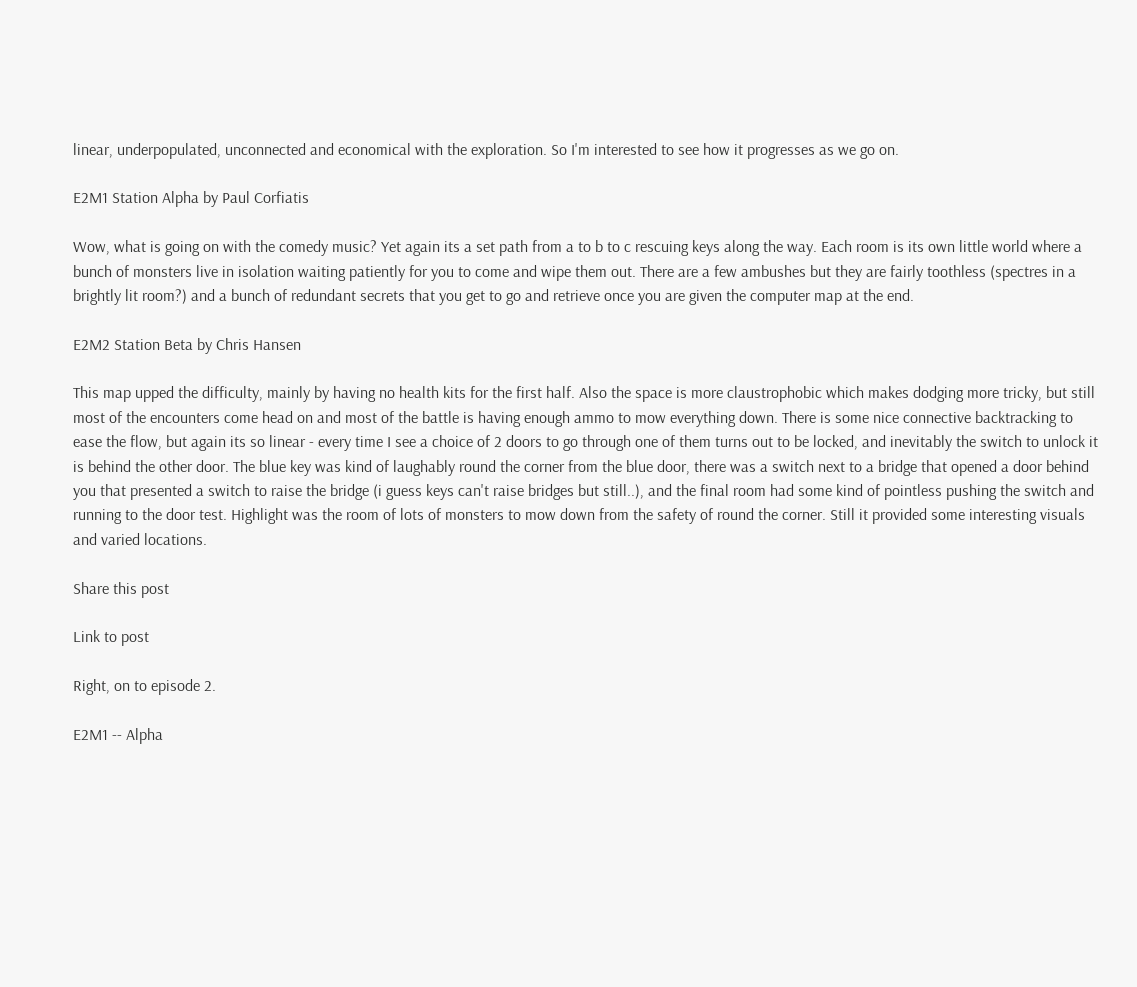linear, underpopulated, unconnected and economical with the exploration. So I'm interested to see how it progresses as we go on.

E2M1 Station Alpha by Paul Corfiatis

Wow, what is going on with the comedy music? Yet again its a set path from a to b to c rescuing keys along the way. Each room is its own little world where a bunch of monsters live in isolation waiting patiently for you to come and wipe them out. There are a few ambushes but they are fairly toothless (spectres in a brightly lit room?) and a bunch of redundant secrets that you get to go and retrieve once you are given the computer map at the end.

E2M2 Station Beta by Chris Hansen

This map upped the difficulty, mainly by having no health kits for the first half. Also the space is more claustrophobic which makes dodging more tricky, but still most of the encounters come head on and most of the battle is having enough ammo to mow everything down. There is some nice connective backtracking to ease the flow, but again its so linear - every time I see a choice of 2 doors to go through one of them turns out to be locked, and inevitably the switch to unlock it is behind the other door. The blue key was kind of laughably round the corner from the blue door, there was a switch next to a bridge that opened a door behind you that presented a switch to raise the bridge (i guess keys can't raise bridges but still..), and the final room had some kind of pointless pushing the switch and running to the door test. Highlight was the room of lots of monsters to mow down from the safety of round the corner. Still it provided some interesting visuals and varied locations.

Share this post

Link to post

Right, on to episode 2.

E2M1 -- Alpha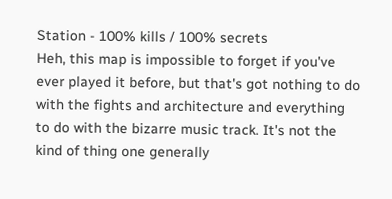Station - 100% kills / 100% secrets
Heh, this map is impossible to forget if you've ever played it before, but that's got nothing to do with the fights and architecture and everything to do with the bizarre music track. It's not the kind of thing one generally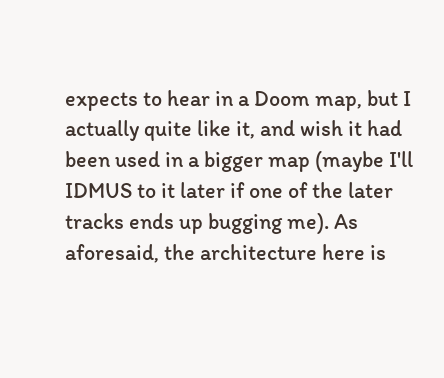expects to hear in a Doom map, but I actually quite like it, and wish it had been used in a bigger map (maybe I'll IDMUS to it later if one of the later tracks ends up bugging me). As aforesaid, the architecture here is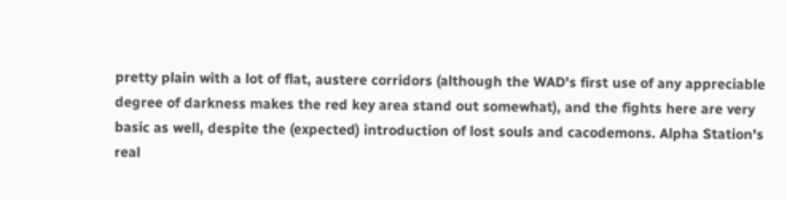pretty plain with a lot of flat, austere corridors (although the WAD's first use of any appreciable degree of darkness makes the red key area stand out somewhat), and the fights here are very basic as well, despite the (expected) introduction of lost souls and cacodemons. Alpha Station's real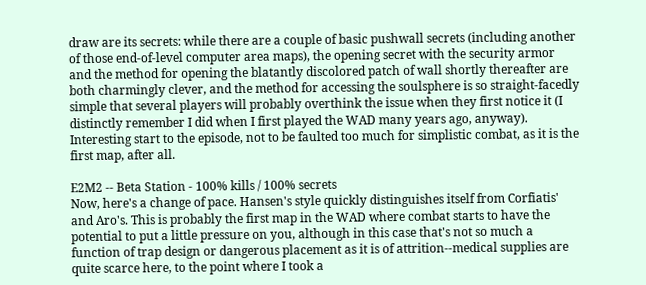draw are its secrets: while there are a couple of basic pushwall secrets (including another of those end-of-level computer area maps), the opening secret with the security armor and the method for opening the blatantly discolored patch of wall shortly thereafter are both charmingly clever, and the method for accessing the soulsphere is so straight-facedly simple that several players will probably overthink the issue when they first notice it (I distinctly remember I did when I first played the WAD many years ago, anyway). Interesting start to the episode, not to be faulted too much for simplistic combat, as it is the first map, after all.

E2M2 -- Beta Station - 100% kills / 100% secrets
Now, here's a change of pace. Hansen's style quickly distinguishes itself from Corfiatis' and Aro's. This is probably the first map in the WAD where combat starts to have the potential to put a little pressure on you, although in this case that's not so much a function of trap design or dangerous placement as it is of attrition--medical supplies are quite scarce here, to the point where I took a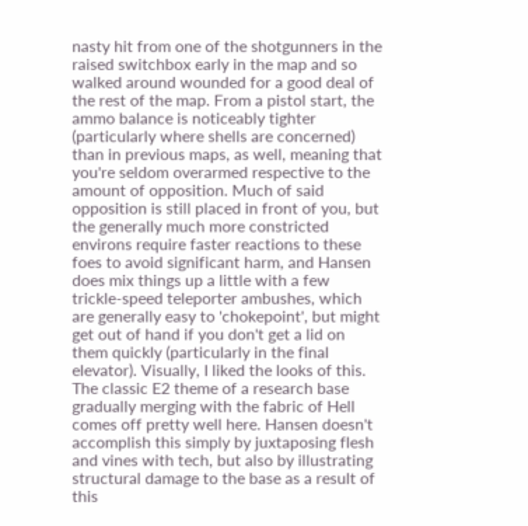nasty hit from one of the shotgunners in the raised switchbox early in the map and so walked around wounded for a good deal of the rest of the map. From a pistol start, the ammo balance is noticeably tighter (particularly where shells are concerned) than in previous maps, as well, meaning that you're seldom overarmed respective to the amount of opposition. Much of said opposition is still placed in front of you, but the generally much more constricted environs require faster reactions to these foes to avoid significant harm, and Hansen does mix things up a little with a few trickle-speed teleporter ambushes, which are generally easy to 'chokepoint', but might get out of hand if you don't get a lid on them quickly (particularly in the final elevator). Visually, I liked the looks of this. The classic E2 theme of a research base gradually merging with the fabric of Hell comes off pretty well here. Hansen doesn't accomplish this simply by juxtaposing flesh and vines with tech, but also by illustrating structural damage to the base as a result of this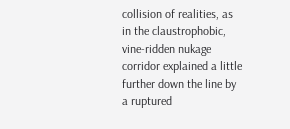collision of realities, as in the claustrophobic, vine-ridden nukage corridor explained a little further down the line by a ruptured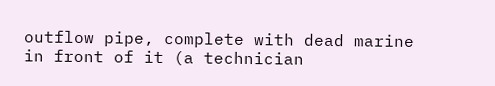outflow pipe, complete with dead marine in front of it (a technician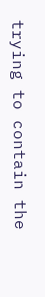trying to contain the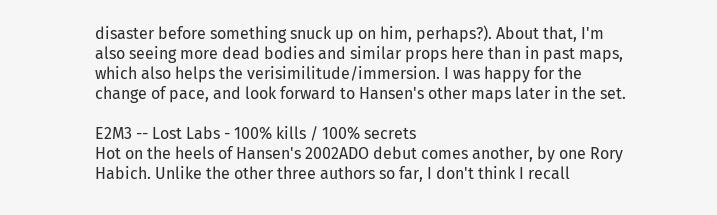disaster before something snuck up on him, perhaps?). About that, I'm also seeing more dead bodies and similar props here than in past maps, which also helps the verisimilitude/immersion. I was happy for the change of pace, and look forward to Hansen's other maps later in the set.

E2M3 -- Lost Labs - 100% kills / 100% secrets
Hot on the heels of Hansen's 2002ADO debut comes another, by one Rory Habich. Unlike the other three authors so far, I don't think I recall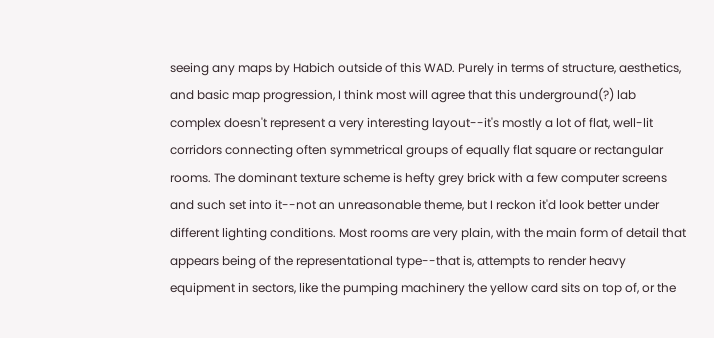seeing any maps by Habich outside of this WAD. Purely in terms of structure, aesthetics, and basic map progression, I think most will agree that this underground(?) lab complex doesn't represent a very interesting layout--it's mostly a lot of flat, well-lit corridors connecting often symmetrical groups of equally flat square or rectangular rooms. The dominant texture scheme is hefty grey brick with a few computer screens and such set into it--not an unreasonable theme, but I reckon it'd look better under different lighting conditions. Most rooms are very plain, with the main form of detail that appears being of the representational type--that is, attempts to render heavy equipment in sectors, like the pumping machinery the yellow card sits on top of, or the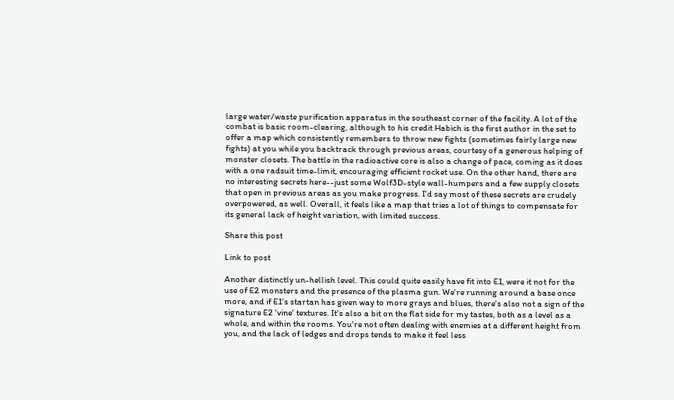large water/waste purification apparatus in the southeast corner of the facility. A lot of the combat is basic room-clearing, although to his credit Habich is the first author in the set to offer a map which consistently remembers to throw new fights (sometimes fairly large new fights) at you while you backtrack through previous areas, courtesy of a generous helping of monster closets. The battle in the radioactive core is also a change of pace, coming as it does with a one radsuit time-limit, encouraging efficient rocket use. On the other hand, there are no interesting secrets here--just some Wolf3D-style wall-humpers and a few supply closets that open in previous areas as you make progress. I'd say most of these secrets are crudely overpowered, as well. Overall, it feels like a map that tries a lot of things to compensate for its general lack of height variation, with limited success.

Share this post

Link to post

Another distinctly un-hellish level. This could quite easily have fit into E1, were it not for the use of E2 monsters and the presence of the plasma gun. We're running around a base once more, and if E1's startan has given way to more grays and blues, there's also not a sign of the signature E2 'vine' textures. It's also a bit on the flat side for my tastes, both as a level as a whole, and within the rooms. You're not often dealing with enemies at a different height from you, and the lack of ledges and drops tends to make it feel less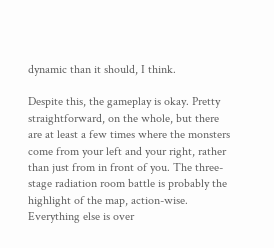dynamic than it should, I think.

Despite this, the gameplay is okay. Pretty straightforward, on the whole, but there are at least a few times where the monsters come from your left and your right, rather than just from in front of you. The three-stage radiation room battle is probably the highlight of the map, action-wise. Everything else is over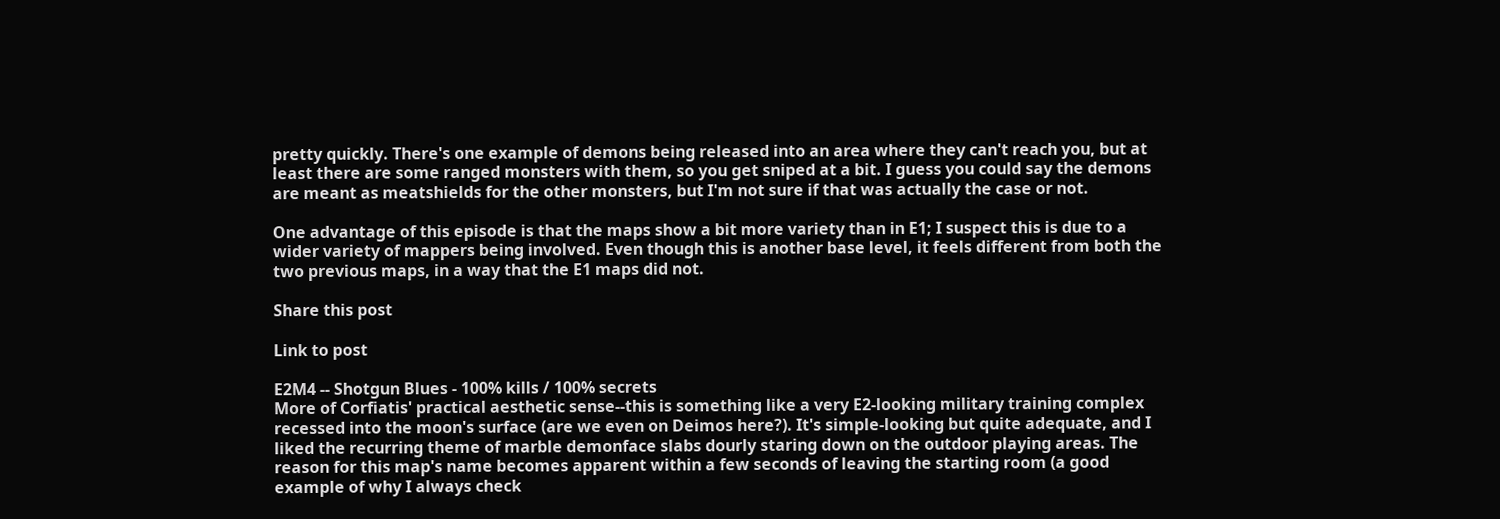pretty quickly. There's one example of demons being released into an area where they can't reach you, but at least there are some ranged monsters with them, so you get sniped at a bit. I guess you could say the demons are meant as meatshields for the other monsters, but I'm not sure if that was actually the case or not.

One advantage of this episode is that the maps show a bit more variety than in E1; I suspect this is due to a wider variety of mappers being involved. Even though this is another base level, it feels different from both the two previous maps, in a way that the E1 maps did not.

Share this post

Link to post

E2M4 -- Shotgun Blues - 100% kills / 100% secrets
More of Corfiatis' practical aesthetic sense--this is something like a very E2-looking military training complex recessed into the moon's surface (are we even on Deimos here?). It's simple-looking but quite adequate, and I liked the recurring theme of marble demonface slabs dourly staring down on the outdoor playing areas. The reason for this map's name becomes apparent within a few seconds of leaving the starting room (a good example of why I always check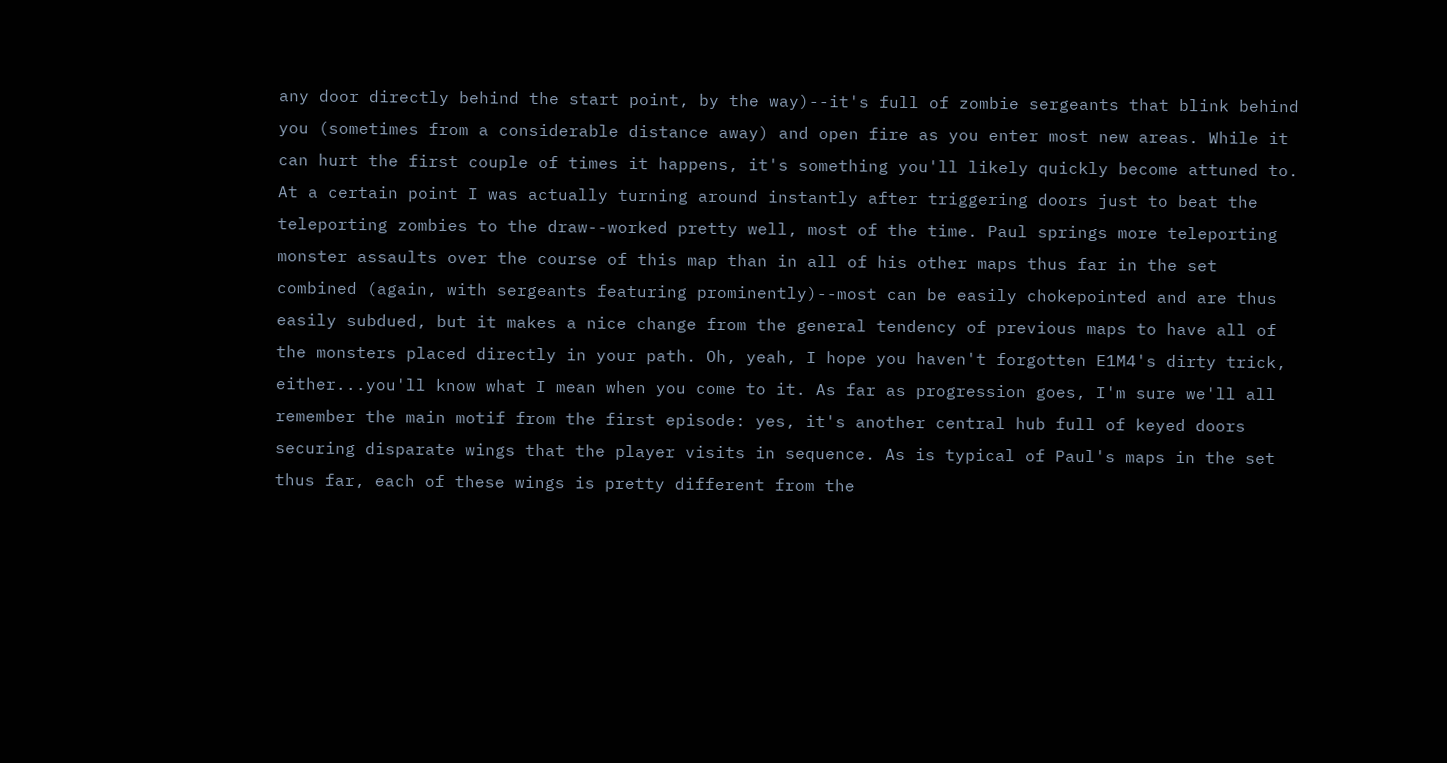any door directly behind the start point, by the way)--it's full of zombie sergeants that blink behind you (sometimes from a considerable distance away) and open fire as you enter most new areas. While it can hurt the first couple of times it happens, it's something you'll likely quickly become attuned to. At a certain point I was actually turning around instantly after triggering doors just to beat the teleporting zombies to the draw--worked pretty well, most of the time. Paul springs more teleporting monster assaults over the course of this map than in all of his other maps thus far in the set combined (again, with sergeants featuring prominently)--most can be easily chokepointed and are thus easily subdued, but it makes a nice change from the general tendency of previous maps to have all of the monsters placed directly in your path. Oh, yeah, I hope you haven't forgotten E1M4's dirty trick, either...you'll know what I mean when you come to it. As far as progression goes, I'm sure we'll all remember the main motif from the first episode: yes, it's another central hub full of keyed doors securing disparate wings that the player visits in sequence. As is typical of Paul's maps in the set thus far, each of these wings is pretty different from the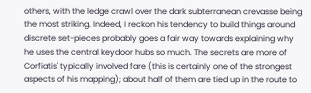others, with the ledge crawl over the dark subterranean crevasse being the most striking. Indeed, I reckon his tendency to build things around discrete set-pieces probably goes a fair way towards explaining why he uses the central keydoor hubs so much. The secrets are more of Corfiatis' typically involved fare (this is certainly one of the strongest aspects of his mapping); about half of them are tied up in the route to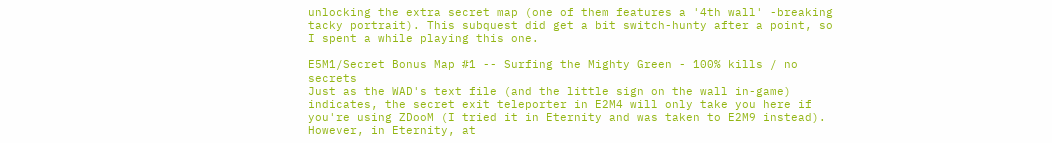unlocking the extra secret map (one of them features a '4th wall' -breaking tacky portrait). This subquest did get a bit switch-hunty after a point, so I spent a while playing this one.

E5M1/Secret Bonus Map #1 -- Surfing the Mighty Green - 100% kills / no secrets
Just as the WAD's text file (and the little sign on the wall in-game) indicates, the secret exit teleporter in E2M4 will only take you here if you're using ZDooM (I tried it in Eternity and was taken to E2M9 instead). However, in Eternity, at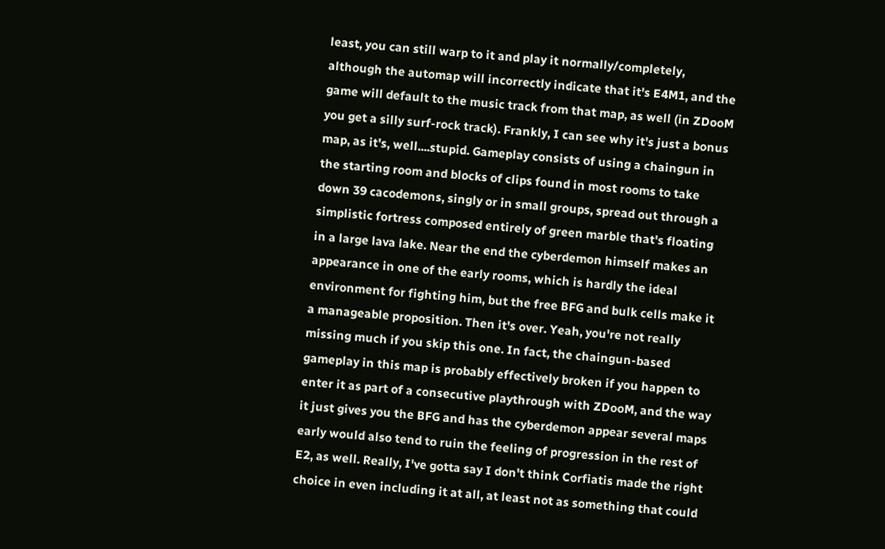least, you can still warp to it and play it normally/completely, although the automap will incorrectly indicate that it's E4M1, and the game will default to the music track from that map, as well (in ZDooM you get a silly surf-rock track). Frankly, I can see why it's just a bonus map, as it's, well....stupid. Gameplay consists of using a chaingun in the starting room and blocks of clips found in most rooms to take down 39 cacodemons, singly or in small groups, spread out through a simplistic fortress composed entirely of green marble that's floating in a large lava lake. Near the end the cyberdemon himself makes an appearance in one of the early rooms, which is hardly the ideal environment for fighting him, but the free BFG and bulk cells make it a manageable proposition. Then it's over. Yeah, you're not really missing much if you skip this one. In fact, the chaingun-based gameplay in this map is probably effectively broken if you happen to enter it as part of a consecutive playthrough with ZDooM, and the way it just gives you the BFG and has the cyberdemon appear several maps early would also tend to ruin the feeling of progression in the rest of E2, as well. Really, I've gotta say I don't think Corfiatis made the right choice in even including it at all, at least not as something that could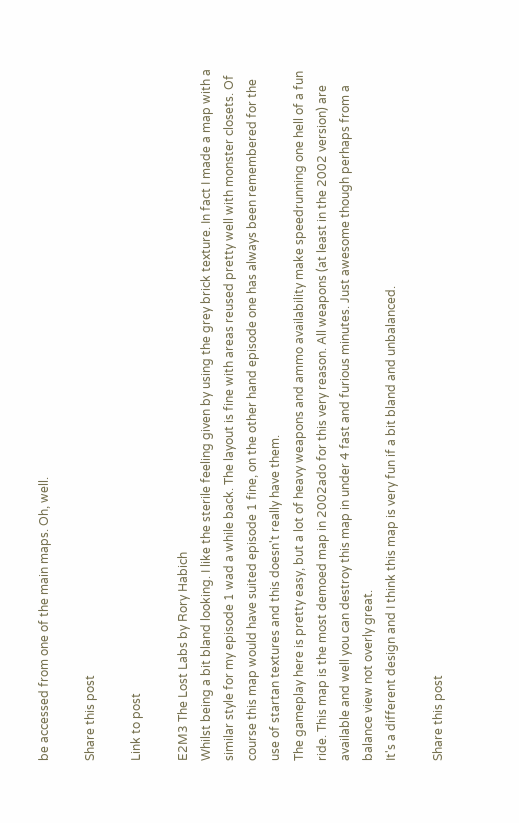be accessed from one of the main maps. Oh, well.

Share this post

Link to post

E2M3 The Lost Labs by Rory Habich
Whilst being a bit bland looking. I like the sterile feeling given by using the grey brick texture. In fact I made a map with a similar style for my episode 1 wad a while back. The layout is fine with areas reused pretty well with monster closets. Of course this map would have suited episode 1 fine, on the other hand episode one has always been remembered for the use of startan textures and this doesn't really have them.
The gameplay here is pretty easy, but a lot of heavy weapons and ammo availability make speedrunning one hell of a fun ride. This map is the most demoed map in 2002ado for this very reason. All weapons (at least in the 2002 version) are available and well you can destroy this map in under 4 fast and furious minutes. Just awesome though perhaps from a balance view not overly great.
It's a different design and I think this map is very fun if a bit bland and unbalanced.

Share this post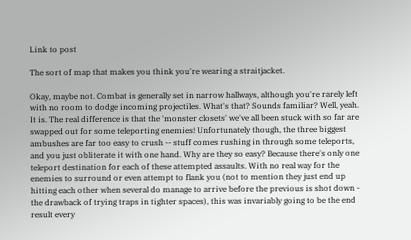Link to post

The sort of map that makes you think you're wearing a straitjacket.

Okay, maybe not. Combat is generally set in narrow hallways, although you're rarely left with no room to dodge incoming projectiles. What's that? Sounds familiar? Well, yeah. It is. The real difference is that the 'monster closets' we've all been stuck with so far are swapped out for some teleporting enemies! Unfortunately though, the three biggest ambushes are far too easy to crush -- stuff comes rushing in through some teleports, and you just obliterate it with one hand. Why are they so easy? Because there's only one teleport destination for each of these attempted assaults. With no real way for the enemies to surround or even attempt to flank you (not to mention they just end up hitting each other when several do manage to arrive before the previous is shot down - the drawback of trying traps in tighter spaces), this was invariably going to be the end result every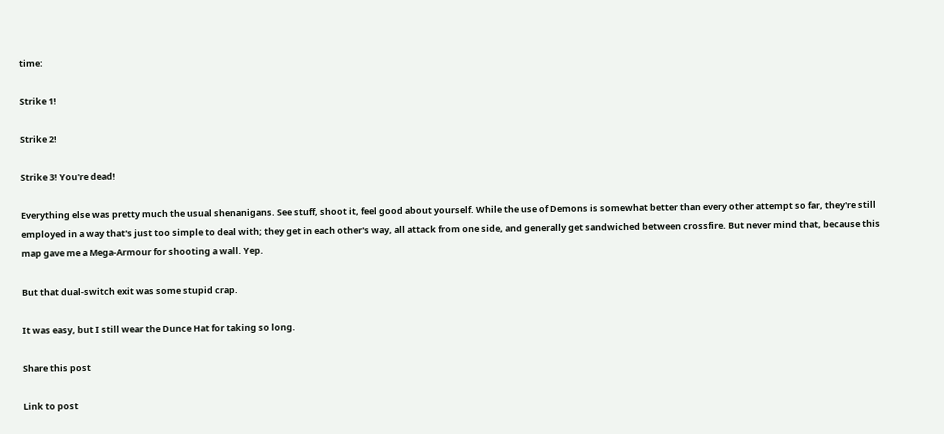time:

Strike 1!

Strike 2!

Strike 3! You're dead!

Everything else was pretty much the usual shenanigans. See stuff, shoot it, feel good about yourself. While the use of Demons is somewhat better than every other attempt so far, they're still employed in a way that's just too simple to deal with; they get in each other's way, all attack from one side, and generally get sandwiched between crossfire. But never mind that, because this map gave me a Mega-Armour for shooting a wall. Yep.

But that dual-switch exit was some stupid crap.

It was easy, but I still wear the Dunce Hat for taking so long.

Share this post

Link to post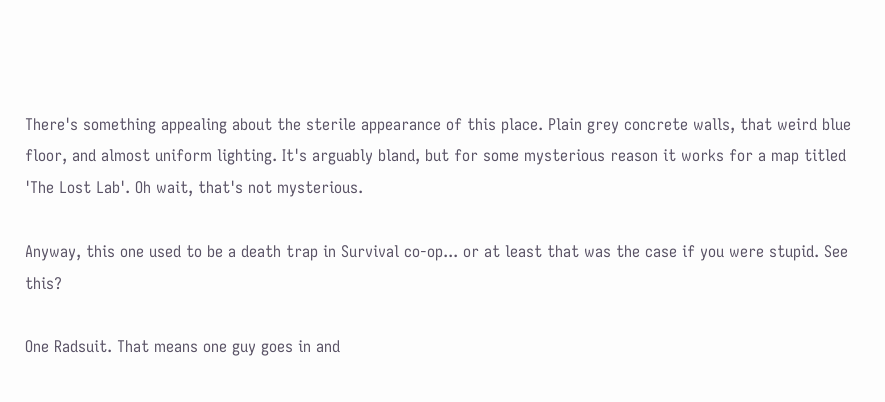There's something appealing about the sterile appearance of this place. Plain grey concrete walls, that weird blue floor, and almost uniform lighting. It's arguably bland, but for some mysterious reason it works for a map titled 'The Lost Lab'. Oh wait, that's not mysterious.

Anyway, this one used to be a death trap in Survival co-op... or at least that was the case if you were stupid. See this?

One Radsuit. That means one guy goes in and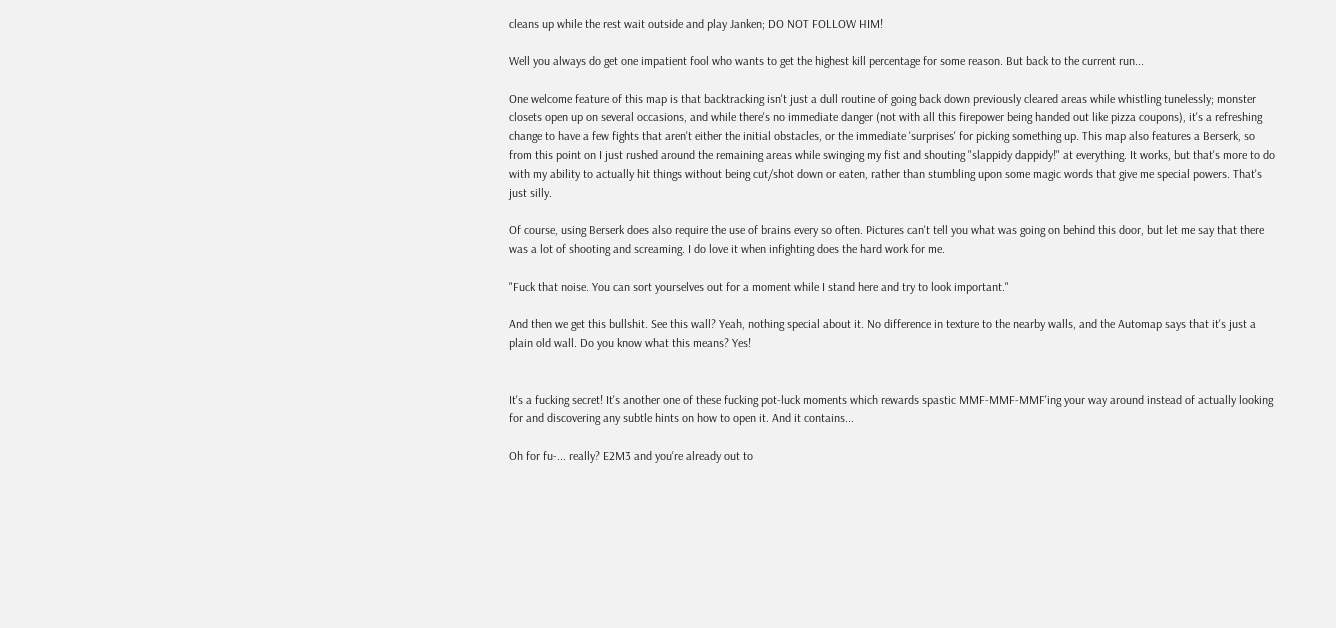cleans up while the rest wait outside and play Janken; DO NOT FOLLOW HIM!

Well you always do get one impatient fool who wants to get the highest kill percentage for some reason. But back to the current run...

One welcome feature of this map is that backtracking isn't just a dull routine of going back down previously cleared areas while whistling tunelessly; monster closets open up on several occasions, and while there's no immediate danger (not with all this firepower being handed out like pizza coupons), it's a refreshing change to have a few fights that aren't either the initial obstacles, or the immediate 'surprises' for picking something up. This map also features a Berserk, so from this point on I just rushed around the remaining areas while swinging my fist and shouting "slappidy dappidy!" at everything. It works, but that's more to do with my ability to actually hit things without being cut/shot down or eaten, rather than stumbling upon some magic words that give me special powers. That's just silly.

Of course, using Berserk does also require the use of brains every so often. Pictures can't tell you what was going on behind this door, but let me say that there was a lot of shooting and screaming. I do love it when infighting does the hard work for me.

"Fuck that noise. You can sort yourselves out for a moment while I stand here and try to look important."

And then we get this bullshit. See this wall? Yeah, nothing special about it. No difference in texture to the nearby walls, and the Automap says that it's just a plain old wall. Do you know what this means? Yes!


It's a fucking secret! It's another one of these fucking pot-luck moments which rewards spastic MMF-MMF-MMF'ing your way around instead of actually looking for and discovering any subtle hints on how to open it. And it contains...

Oh for fu-... really? E2M3 and you're already out to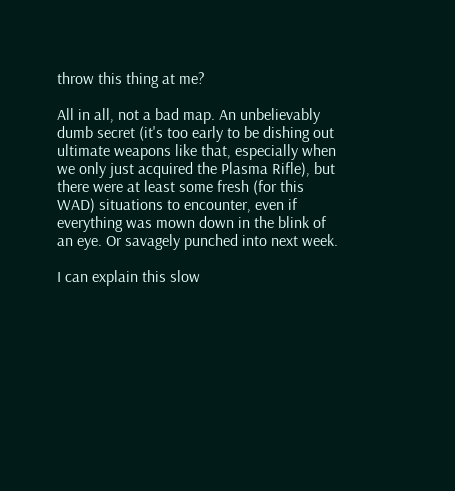throw this thing at me?

All in all, not a bad map. An unbelievably dumb secret (it's too early to be dishing out ultimate weapons like that, especially when we only just acquired the Plasma Rifle), but there were at least some fresh (for this WAD) situations to encounter, even if everything was mown down in the blink of an eye. Or savagely punched into next week.

I can explain this slow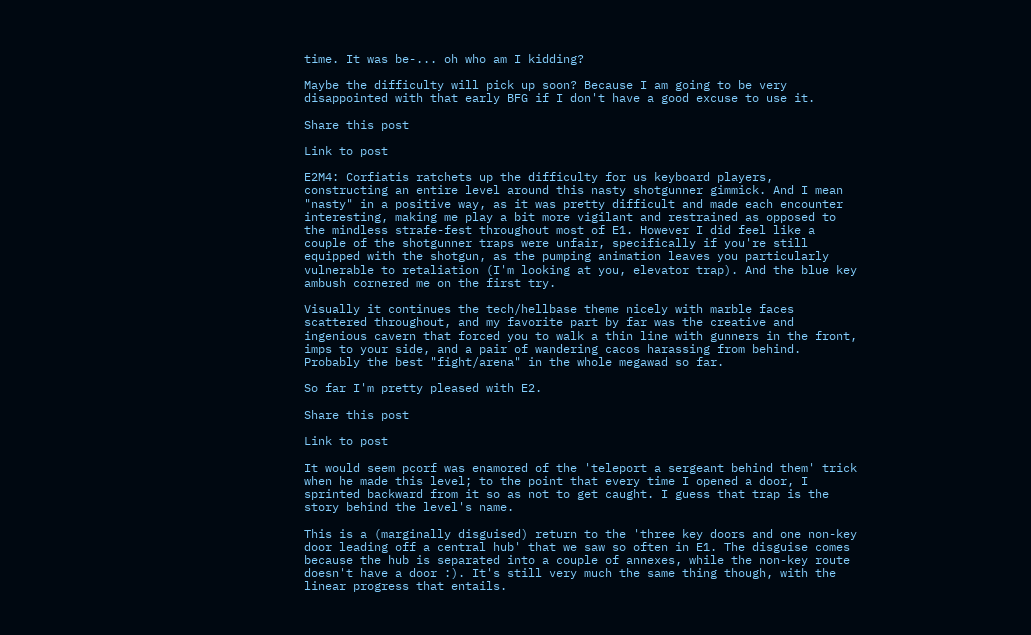time. It was be-... oh who am I kidding?

Maybe the difficulty will pick up soon? Because I am going to be very disappointed with that early BFG if I don't have a good excuse to use it.

Share this post

Link to post

E2M4: Corfiatis ratchets up the difficulty for us keyboard players, constructing an entire level around this nasty shotgunner gimmick. And I mean "nasty" in a positive way, as it was pretty difficult and made each encounter interesting, making me play a bit more vigilant and restrained as opposed to the mindless strafe-fest throughout most of E1. However I did feel like a couple of the shotgunner traps were unfair, specifically if you're still equipped with the shotgun, as the pumping animation leaves you particularly vulnerable to retaliation (I'm looking at you, elevator trap). And the blue key ambush cornered me on the first try.

Visually it continues the tech/hellbase theme nicely with marble faces scattered throughout, and my favorite part by far was the creative and ingenious cavern that forced you to walk a thin line with gunners in the front, imps to your side, and a pair of wandering cacos harassing from behind. Probably the best "fight/arena" in the whole megawad so far.

So far I'm pretty pleased with E2.

Share this post

Link to post

It would seem pcorf was enamored of the 'teleport a sergeant behind them' trick when he made this level; to the point that every time I opened a door, I sprinted backward from it so as not to get caught. I guess that trap is the story behind the level's name.

This is a (marginally disguised) return to the 'three key doors and one non-key door leading off a central hub' that we saw so often in E1. The disguise comes because the hub is separated into a couple of annexes, while the non-key route doesn't have a door :). It's still very much the same thing though, with the linear progress that entails.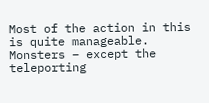Most of the action in this is quite manageable. Monsters – except the teleporting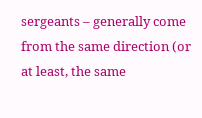sergeants – generally come from the same direction (or at least, the same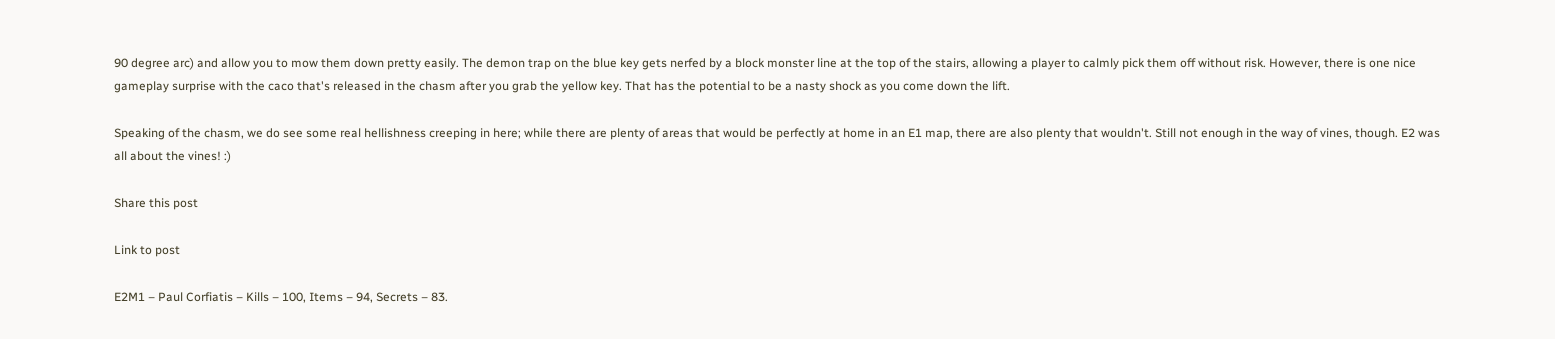90 degree arc) and allow you to mow them down pretty easily. The demon trap on the blue key gets nerfed by a block monster line at the top of the stairs, allowing a player to calmly pick them off without risk. However, there is one nice gameplay surprise with the caco that's released in the chasm after you grab the yellow key. That has the potential to be a nasty shock as you come down the lift.

Speaking of the chasm, we do see some real hellishness creeping in here; while there are plenty of areas that would be perfectly at home in an E1 map, there are also plenty that wouldn't. Still not enough in the way of vines, though. E2 was all about the vines! :)

Share this post

Link to post

E2M1 – Paul Corfiatis – Kills – 100, Items – 94, Secrets – 83.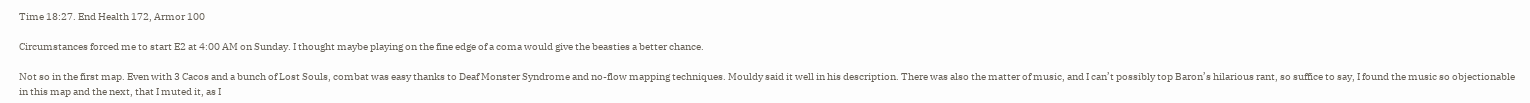Time 18:27. End Health 172, Armor 100

Circumstances forced me to start E2 at 4:00 AM on Sunday. I thought maybe playing on the fine edge of a coma would give the beasties a better chance.

Not so in the first map. Even with 3 Cacos and a bunch of Lost Souls, combat was easy thanks to Deaf Monster Syndrome and no-flow mapping techniques. Mouldy said it well in his description. There was also the matter of music, and I can’t possibly top Baron’s hilarious rant, so suffice to say, I found the music so objectionable in this map and the next, that I muted it, as I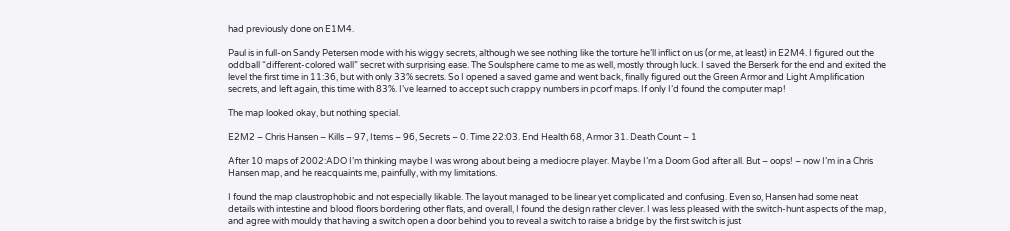had previously done on E1M4.

Paul is in full-on Sandy Petersen mode with his wiggy secrets, although we see nothing like the torture he’ll inflict on us (or me, at least) in E2M4. I figured out the oddball “different-colored wall” secret with surprising ease. The Soulsphere came to me as well, mostly through luck. I saved the Berserk for the end and exited the level the first time in 11:36, but with only 33% secrets. So I opened a saved game and went back, finally figured out the Green Armor and Light Amplification secrets, and left again, this time with 83%. I’ve learned to accept such crappy numbers in pcorf maps. If only I’d found the computer map!

The map looked okay, but nothing special.

E2M2 – Chris Hansen – Kills – 97, Items – 96, Secrets – 0. Time 22:03. End Health 68, Armor 31. Death Count – 1

After 10 maps of 2002:ADO I’m thinking maybe I was wrong about being a mediocre player. Maybe I’m a Doom God after all. But – oops! – now I’m in a Chris Hansen map, and he reacquaints me, painfully, with my limitations.

I found the map claustrophobic and not especially likable. The layout managed to be linear yet complicated and confusing. Even so, Hansen had some neat details with intestine and blood floors bordering other flats, and overall, I found the design rather clever. I was less pleased with the switch-hunt aspects of the map, and agree with mouldy that having a switch open a door behind you to reveal a switch to raise a bridge by the first switch is just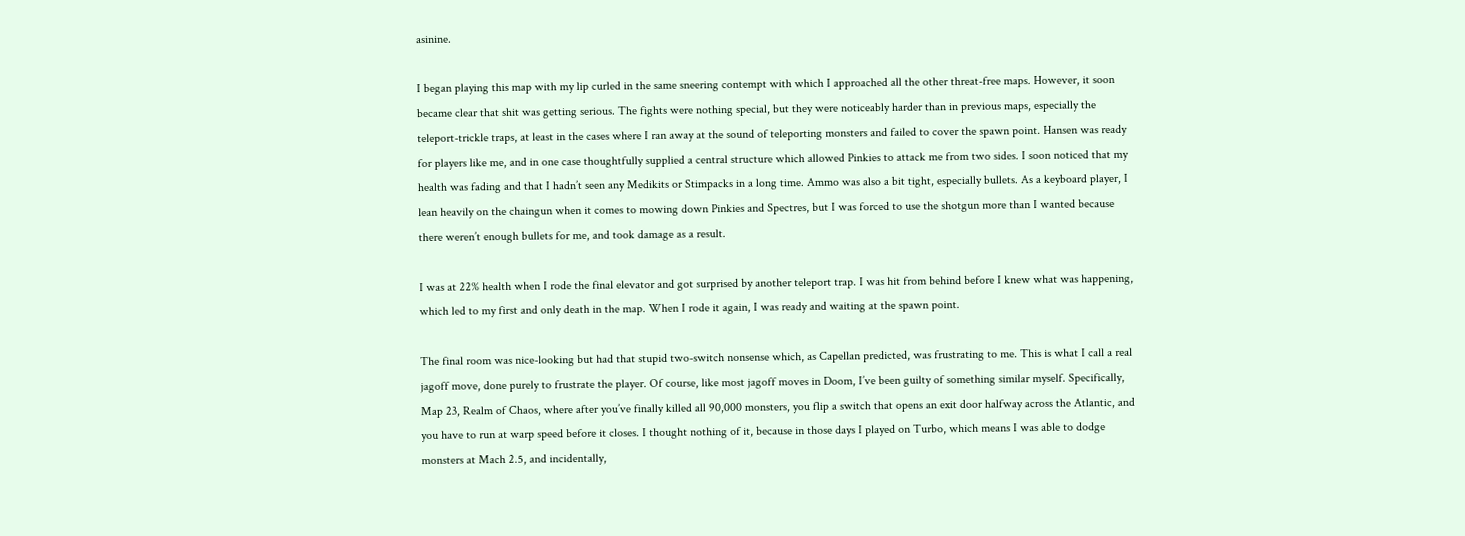asinine.

I began playing this map with my lip curled in the same sneering contempt with which I approached all the other threat-free maps. However, it soon became clear that shit was getting serious. The fights were nothing special, but they were noticeably harder than in previous maps, especially the teleport-trickle traps, at least in the cases where I ran away at the sound of teleporting monsters and failed to cover the spawn point. Hansen was ready for players like me, and in one case thoughtfully supplied a central structure which allowed Pinkies to attack me from two sides. I soon noticed that my health was fading and that I hadn’t seen any Medikits or Stimpacks in a long time. Ammo was also a bit tight, especially bullets. As a keyboard player, I lean heavily on the chaingun when it comes to mowing down Pinkies and Spectres, but I was forced to use the shotgun more than I wanted because there weren’t enough bullets for me, and took damage as a result.

I was at 22% health when I rode the final elevator and got surprised by another teleport trap. I was hit from behind before I knew what was happening, which led to my first and only death in the map. When I rode it again, I was ready and waiting at the spawn point.

The final room was nice-looking but had that stupid two-switch nonsense which, as Capellan predicted, was frustrating to me. This is what I call a real jagoff move, done purely to frustrate the player. Of course, like most jagoff moves in Doom, I’ve been guilty of something similar myself. Specifically, Map 23, Realm of Chaos, where after you’ve finally killed all 90,000 monsters, you flip a switch that opens an exit door halfway across the Atlantic, and you have to run at warp speed before it closes. I thought nothing of it, because in those days I played on Turbo, which means I was able to dodge monsters at Mach 2.5, and incidentally,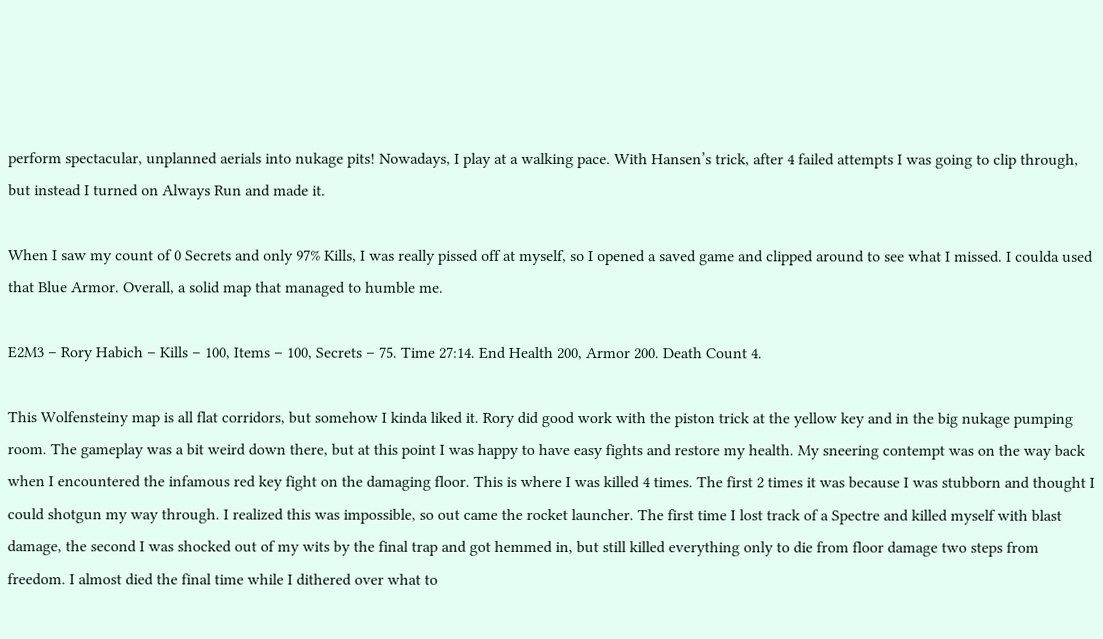perform spectacular, unplanned aerials into nukage pits! Nowadays, I play at a walking pace. With Hansen’s trick, after 4 failed attempts I was going to clip through, but instead I turned on Always Run and made it.

When I saw my count of 0 Secrets and only 97% Kills, I was really pissed off at myself, so I opened a saved game and clipped around to see what I missed. I coulda used that Blue Armor. Overall, a solid map that managed to humble me.

E2M3 – Rory Habich – Kills – 100, Items – 100, Secrets – 75. Time 27:14. End Health 200, Armor 200. Death Count 4.

This Wolfensteiny map is all flat corridors, but somehow I kinda liked it. Rory did good work with the piston trick at the yellow key and in the big nukage pumping room. The gameplay was a bit weird down there, but at this point I was happy to have easy fights and restore my health. My sneering contempt was on the way back when I encountered the infamous red key fight on the damaging floor. This is where I was killed 4 times. The first 2 times it was because I was stubborn and thought I could shotgun my way through. I realized this was impossible, so out came the rocket launcher. The first time I lost track of a Spectre and killed myself with blast damage, the second I was shocked out of my wits by the final trap and got hemmed in, but still killed everything only to die from floor damage two steps from freedom. I almost died the final time while I dithered over what to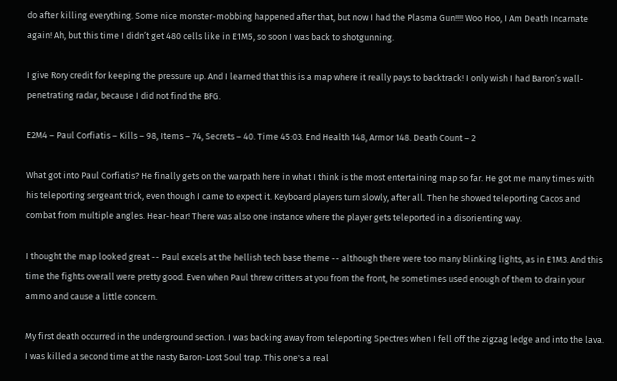do after killing everything. Some nice monster-mobbing happened after that, but now I had the Plasma Gun!!!! Woo Hoo, I Am Death Incarnate again! Ah, but this time I didn’t get 480 cells like in E1M5, so soon I was back to shotgunning.

I give Rory credit for keeping the pressure up. And I learned that this is a map where it really pays to backtrack! I only wish I had Baron’s wall-penetrating radar, because I did not find the BFG.

E2M4 – Paul Corfiatis – Kills – 98, Items – 74, Secrets – 40. Time 45:03. End Health 148, Armor 148. Death Count – 2

What got into Paul Corfiatis? He finally gets on the warpath here in what I think is the most entertaining map so far. He got me many times with his teleporting sergeant trick, even though I came to expect it. Keyboard players turn slowly, after all. Then he showed teleporting Cacos and combat from multiple angles. Hear-hear! There was also one instance where the player gets teleported in a disorienting way.

I thought the map looked great -- Paul excels at the hellish tech base theme -- although there were too many blinking lights, as in E1M3. And this time the fights overall were pretty good. Even when Paul threw critters at you from the front, he sometimes used enough of them to drain your ammo and cause a little concern.

My first death occurred in the underground section. I was backing away from teleporting Spectres when I fell off the zigzag ledge and into the lava. I was killed a second time at the nasty Baron-Lost Soul trap. This one's a real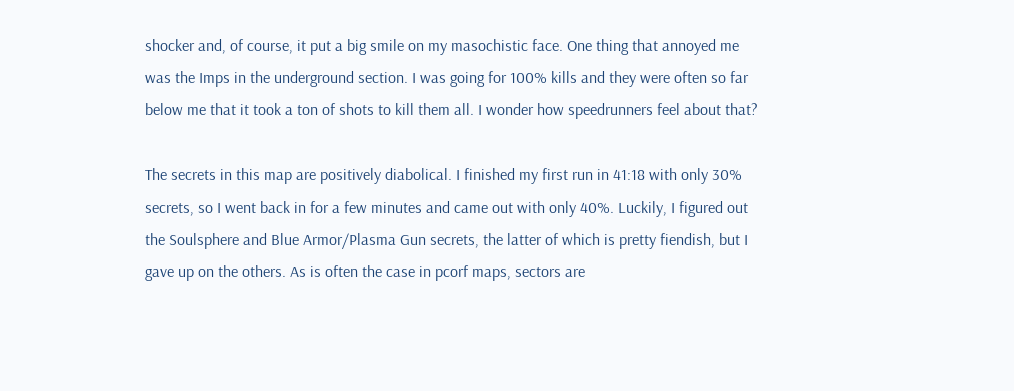shocker and, of course, it put a big smile on my masochistic face. One thing that annoyed me was the Imps in the underground section. I was going for 100% kills and they were often so far below me that it took a ton of shots to kill them all. I wonder how speedrunners feel about that?

The secrets in this map are positively diabolical. I finished my first run in 41:18 with only 30% secrets, so I went back in for a few minutes and came out with only 40%. Luckily, I figured out the Soulsphere and Blue Armor/Plasma Gun secrets, the latter of which is pretty fiendish, but I gave up on the others. As is often the case in pcorf maps, sectors are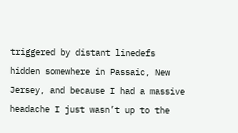triggered by distant linedefs hidden somewhere in Passaic, New Jersey, and because I had a massive headache I just wasn’t up to the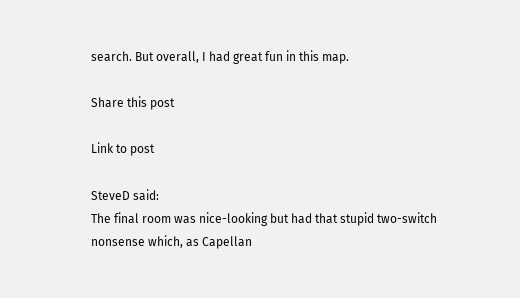search. But overall, I had great fun in this map.

Share this post

Link to post

SteveD said:
The final room was nice-looking but had that stupid two-switch nonsense which, as Capellan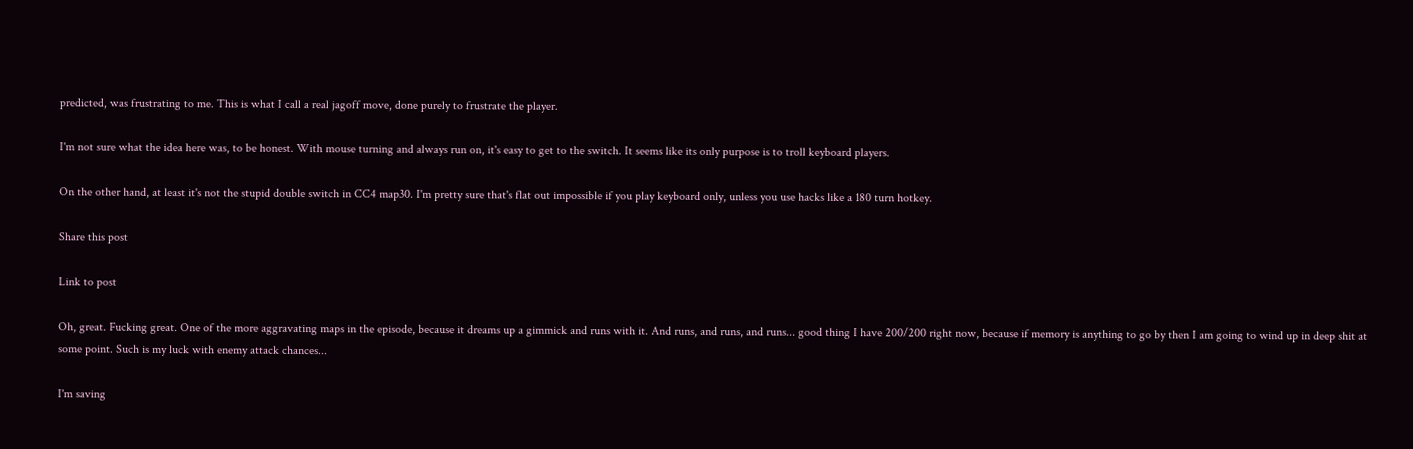predicted, was frustrating to me. This is what I call a real jagoff move, done purely to frustrate the player.

I'm not sure what the idea here was, to be honest. With mouse turning and always run on, it's easy to get to the switch. It seems like its only purpose is to troll keyboard players.

On the other hand, at least it's not the stupid double switch in CC4 map30. I'm pretty sure that's flat out impossible if you play keyboard only, unless you use hacks like a 180 turn hotkey.

Share this post

Link to post

Oh, great. Fucking great. One of the more aggravating maps in the episode, because it dreams up a gimmick and runs with it. And runs, and runs, and runs... good thing I have 200/200 right now, because if memory is anything to go by then I am going to wind up in deep shit at some point. Such is my luck with enemy attack chances...

I'm saving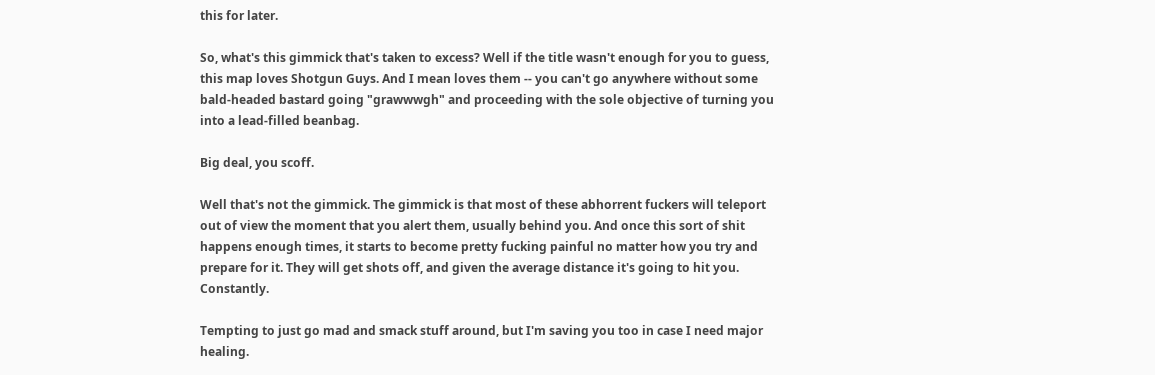this for later.

So, what's this gimmick that's taken to excess? Well if the title wasn't enough for you to guess, this map loves Shotgun Guys. And I mean loves them -- you can't go anywhere without some bald-headed bastard going "grawwwgh" and proceeding with the sole objective of turning you into a lead-filled beanbag.

Big deal, you scoff.

Well that's not the gimmick. The gimmick is that most of these abhorrent fuckers will teleport out of view the moment that you alert them, usually behind you. And once this sort of shit happens enough times, it starts to become pretty fucking painful no matter how you try and prepare for it. They will get shots off, and given the average distance it's going to hit you. Constantly.

Tempting to just go mad and smack stuff around, but I'm saving you too in case I need major healing.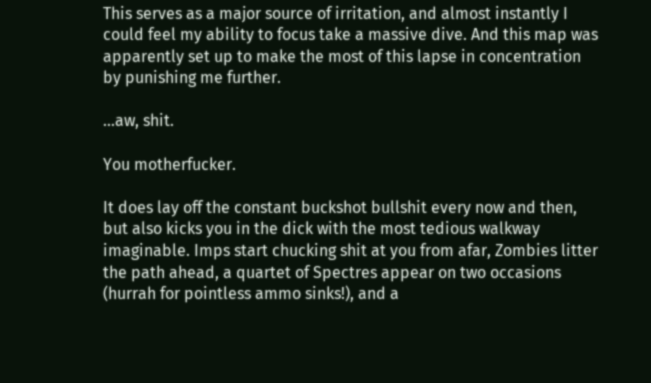This serves as a major source of irritation, and almost instantly I could feel my ability to focus take a massive dive. And this map was apparently set up to make the most of this lapse in concentration by punishing me further.

...aw, shit.

You motherfucker.

It does lay off the constant buckshot bullshit every now and then, but also kicks you in the dick with the most tedious walkway imaginable. Imps start chucking shit at you from afar, Zombies litter the path ahead, a quartet of Spectres appear on two occasions (hurrah for pointless ammo sinks!), and a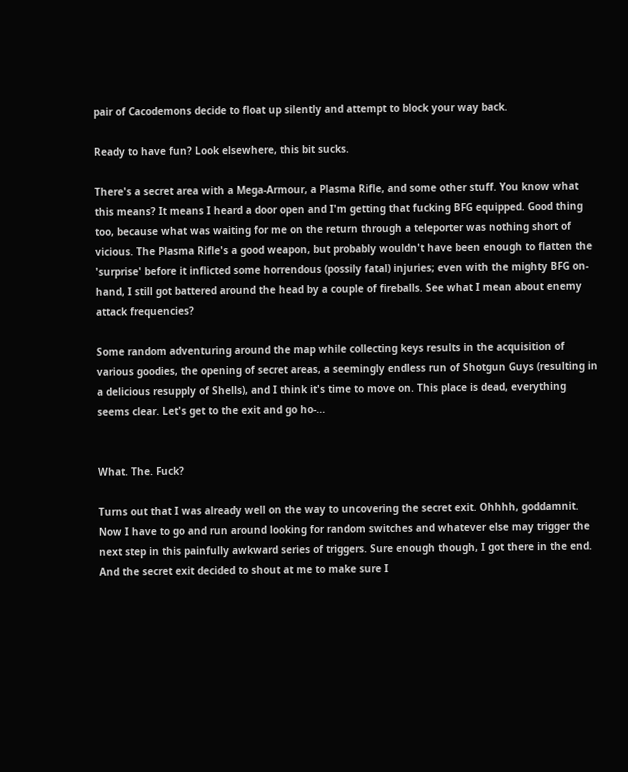pair of Cacodemons decide to float up silently and attempt to block your way back.

Ready to have fun? Look elsewhere, this bit sucks.

There's a secret area with a Mega-Armour, a Plasma Rifle, and some other stuff. You know what this means? It means I heard a door open and I'm getting that fucking BFG equipped. Good thing too, because what was waiting for me on the return through a teleporter was nothing short of vicious. The Plasma Rifle's a good weapon, but probably wouldn't have been enough to flatten the 'surprise' before it inflicted some horrendous (possily fatal) injuries; even with the mighty BFG on-hand, I still got battered around the head by a couple of fireballs. See what I mean about enemy attack frequencies?

Some random adventuring around the map while collecting keys results in the acquisition of various goodies, the opening of secret areas, a seemingly endless run of Shotgun Guys (resulting in a delicious resupply of Shells), and I think it's time to move on. This place is dead, everything seems clear. Let's get to the exit and go ho-...


What. The. Fuck?

Turns out that I was already well on the way to uncovering the secret exit. Ohhhh, goddamnit. Now I have to go and run around looking for random switches and whatever else may trigger the next step in this painfully awkward series of triggers. Sure enough though, I got there in the end. And the secret exit decided to shout at me to make sure I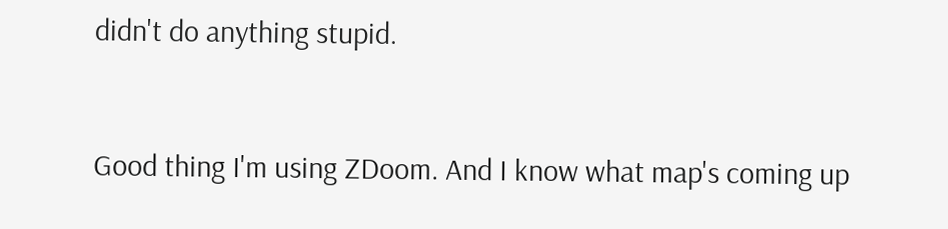didn't do anything stupid.


Good thing I'm using ZDoom. And I know what map's coming up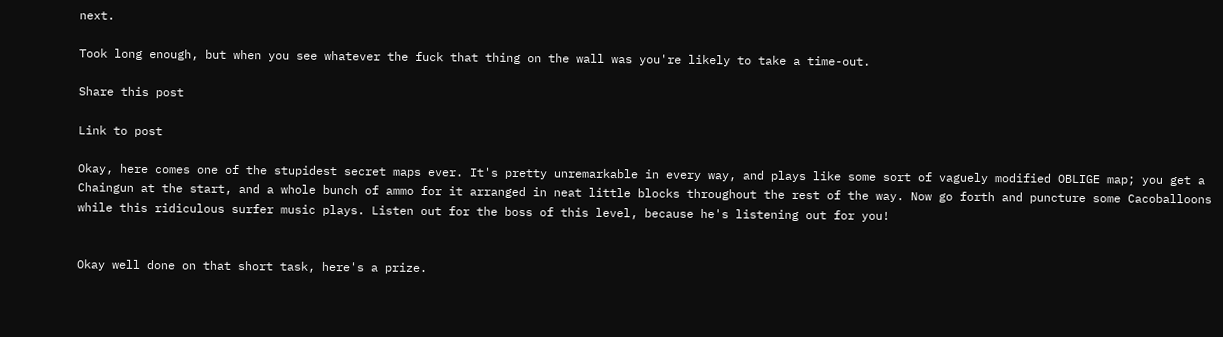next.

Took long enough, but when you see whatever the fuck that thing on the wall was you're likely to take a time-out.

Share this post

Link to post

Okay, here comes one of the stupidest secret maps ever. It's pretty unremarkable in every way, and plays like some sort of vaguely modified OBLIGE map; you get a Chaingun at the start, and a whole bunch of ammo for it arranged in neat little blocks throughout the rest of the way. Now go forth and puncture some Cacoballoons while this ridiculous surfer music plays. Listen out for the boss of this level, because he's listening out for you!


Okay well done on that short task, here's a prize.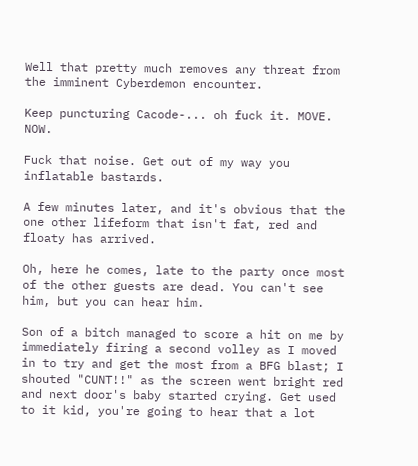Well that pretty much removes any threat from the imminent Cyberdemon encounter.

Keep puncturing Cacode-... oh fuck it. MOVE. NOW.

Fuck that noise. Get out of my way you inflatable bastards.

A few minutes later, and it's obvious that the one other lifeform that isn't fat, red and floaty has arrived.

Oh, here he comes, late to the party once most of the other guests are dead. You can't see him, but you can hear him.

Son of a bitch managed to score a hit on me by immediately firing a second volley as I moved in to try and get the most from a BFG blast; I shouted "CUNT!!" as the screen went bright red and next door's baby started crying. Get used to it kid, you're going to hear that a lot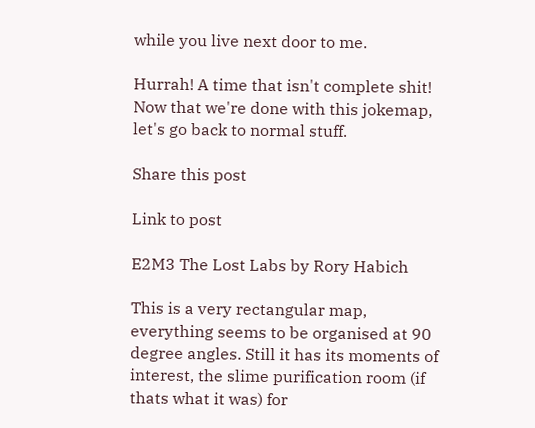while you live next door to me.

Hurrah! A time that isn't complete shit! Now that we're done with this jokemap, let's go back to normal stuff.

Share this post

Link to post

E2M3 The Lost Labs by Rory Habich

This is a very rectangular map, everything seems to be organised at 90 degree angles. Still it has its moments of interest, the slime purification room (if thats what it was) for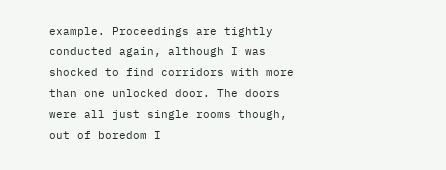example. Proceedings are tightly conducted again, although I was shocked to find corridors with more than one unlocked door. The doors were all just single rooms though, out of boredom I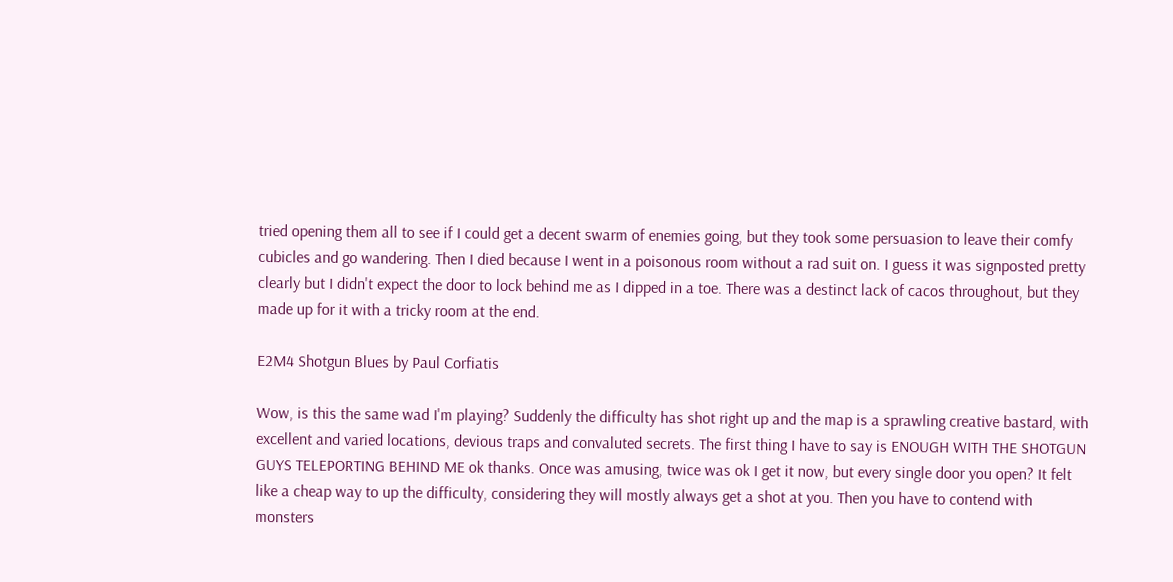tried opening them all to see if I could get a decent swarm of enemies going, but they took some persuasion to leave their comfy cubicles and go wandering. Then I died because I went in a poisonous room without a rad suit on. I guess it was signposted pretty clearly but I didn't expect the door to lock behind me as I dipped in a toe. There was a destinct lack of cacos throughout, but they made up for it with a tricky room at the end.

E2M4 Shotgun Blues by Paul Corfiatis

Wow, is this the same wad I'm playing? Suddenly the difficulty has shot right up and the map is a sprawling creative bastard, with excellent and varied locations, devious traps and convaluted secrets. The first thing I have to say is ENOUGH WITH THE SHOTGUN GUYS TELEPORTING BEHIND ME ok thanks. Once was amusing, twice was ok I get it now, but every single door you open? It felt like a cheap way to up the difficulty, considering they will mostly always get a shot at you. Then you have to contend with monsters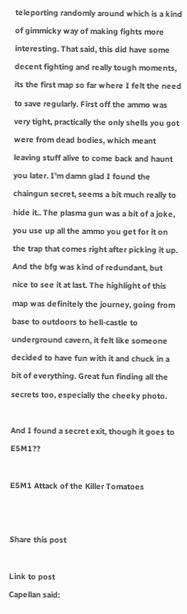teleporting randomly around which is a kind of gimmicky way of making fights more interesting. That said, this did have some decent fighting and really tough moments, its the first map so far where I felt the need to save regularly. First off the ammo was very tight, practically the only shells you got were from dead bodies, which meant leaving stuff alive to come back and haunt you later. I'm damn glad I found the chaingun secret, seems a bit much really to hide it.. The plasma gun was a bit of a joke, you use up all the ammo you get for it on the trap that comes right after picking it up. And the bfg was kind of redundant, but nice to see it at last. The highlight of this map was definitely the journey, going from base to outdoors to hell-castle to underground cavern, it felt like someone decided to have fun with it and chuck in a bit of everything. Great fun finding all the secrets too, especially the cheeky photo.

And I found a secret exit, though it goes to E5M1??

E5M1 Attack of the Killer Tomatoes


Share this post

Link to post
Capellan said: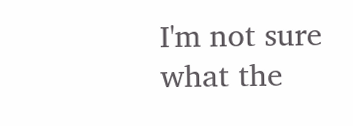I'm not sure what the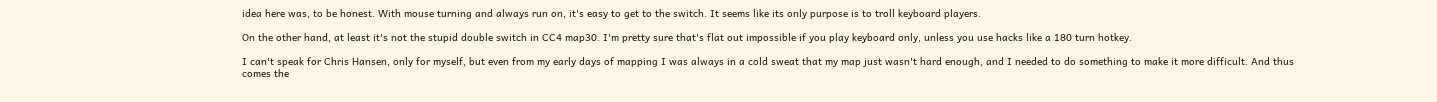idea here was, to be honest. With mouse turning and always run on, it's easy to get to the switch. It seems like its only purpose is to troll keyboard players.

On the other hand, at least it's not the stupid double switch in CC4 map30. I'm pretty sure that's flat out impossible if you play keyboard only, unless you use hacks like a 180 turn hotkey.

I can't speak for Chris Hansen, only for myself, but even from my early days of mapping I was always in a cold sweat that my map just wasn't hard enough, and I needed to do something to make it more difficult. And thus comes the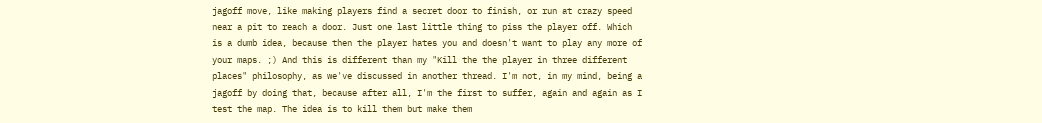jagoff move, like making players find a secret door to finish, or run at crazy speed near a pit to reach a door. Just one last little thing to piss the player off. Which is a dumb idea, because then the player hates you and doesn't want to play any more of your maps. ;) And this is different than my "Kill the the player in three different places" philosophy, as we've discussed in another thread. I'm not, in my mind, being a jagoff by doing that, because after all, I'm the first to suffer, again and again as I test the map. The idea is to kill them but make them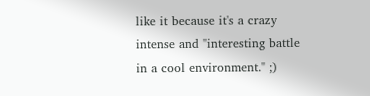like it because it's a crazy intense and "interesting battle in a cool environment." ;)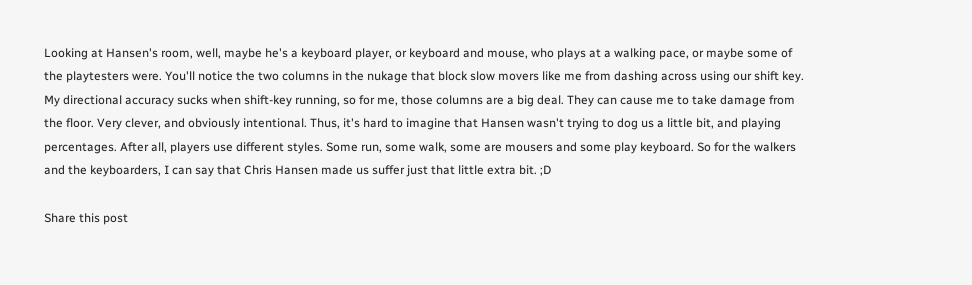Looking at Hansen's room, well, maybe he's a keyboard player, or keyboard and mouse, who plays at a walking pace, or maybe some of the playtesters were. You'll notice the two columns in the nukage that block slow movers like me from dashing across using our shift key. My directional accuracy sucks when shift-key running, so for me, those columns are a big deal. They can cause me to take damage from the floor. Very clever, and obviously intentional. Thus, it's hard to imagine that Hansen wasn't trying to dog us a little bit, and playing percentages. After all, players use different styles. Some run, some walk, some are mousers and some play keyboard. So for the walkers and the keyboarders, I can say that Chris Hansen made us suffer just that little extra bit. ;D

Share this post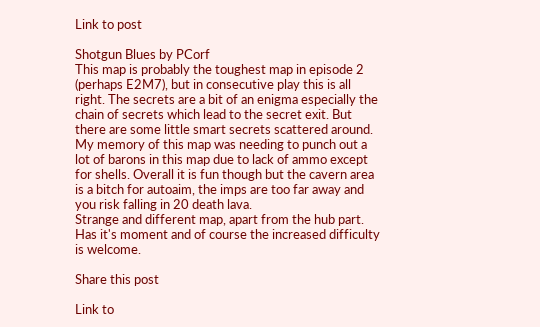Link to post

Shotgun Blues by PCorf
This map is probably the toughest map in episode 2 (perhaps E2M7), but in consecutive play this is all right. The secrets are a bit of an enigma especially the chain of secrets which lead to the secret exit. But there are some little smart secrets scattered around. My memory of this map was needing to punch out a lot of barons in this map due to lack of ammo except for shells. Overall it is fun though but the cavern area is a bitch for autoaim, the imps are too far away and you risk falling in 20 death lava.
Strange and different map, apart from the hub part. Has it's moment and of course the increased difficulty is welcome.

Share this post

Link to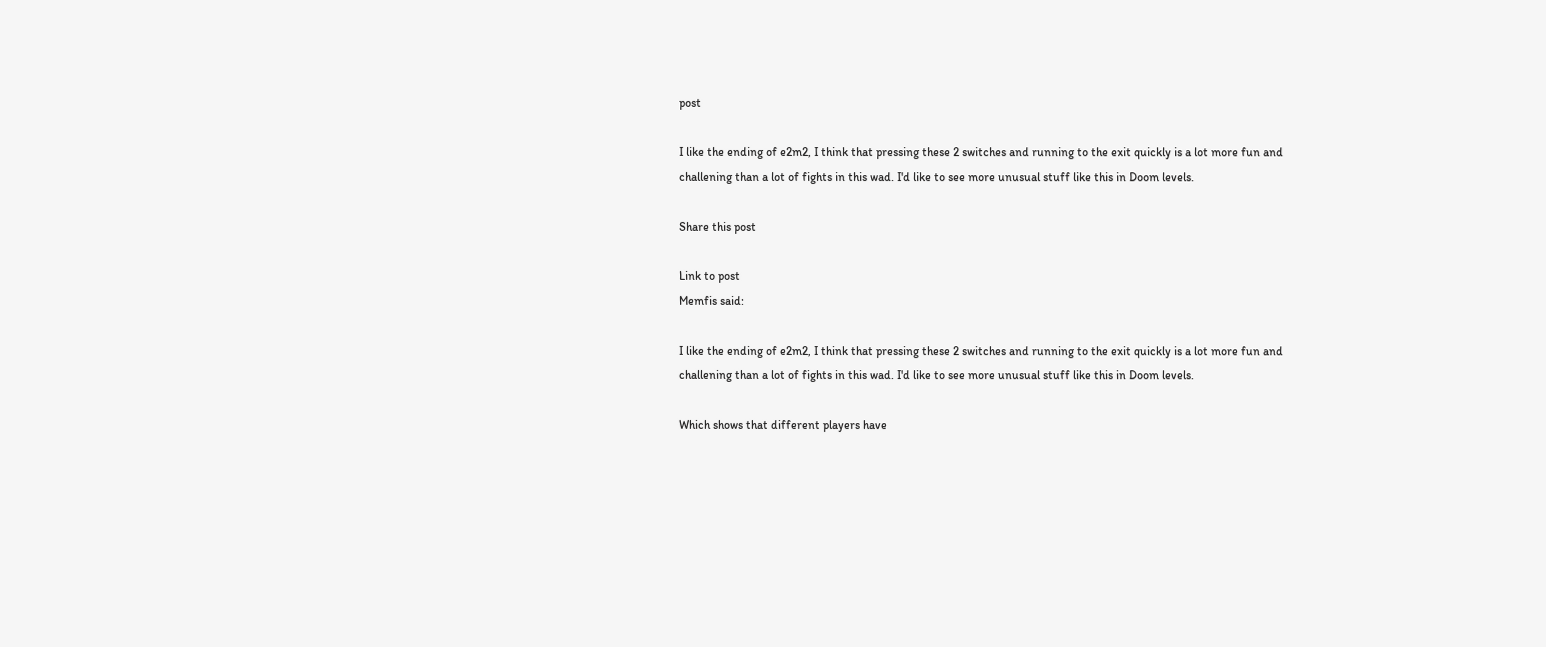post

I like the ending of e2m2, I think that pressing these 2 switches and running to the exit quickly is a lot more fun and challening than a lot of fights in this wad. I'd like to see more unusual stuff like this in Doom levels.

Share this post

Link to post
Memfis said:

I like the ending of e2m2, I think that pressing these 2 switches and running to the exit quickly is a lot more fun and challening than a lot of fights in this wad. I'd like to see more unusual stuff like this in Doom levels.

Which shows that different players have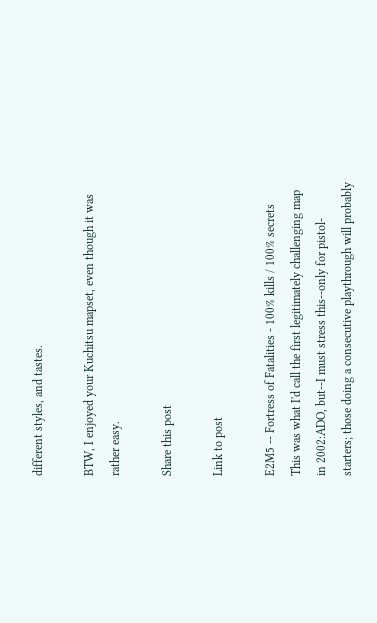different styles, and tastes.

BTW, I enjoyed your Kuchitsu mapset, even though it was rather easy.

Share this post

Link to post

E2M5 -- Fortress of Fatalities - 100% kills / 100% secrets
This was what I'd call the first legitimately challenging map in 2002:ADO, but--I must stress this--only for pistol-starters; those doing a consecutive playthrough will probably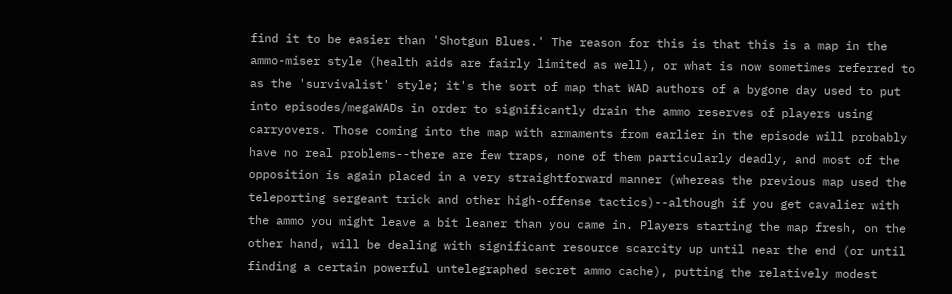find it to be easier than 'Shotgun Blues.' The reason for this is that this is a map in the ammo-miser style (health aids are fairly limited as well), or what is now sometimes referred to as the 'survivalist' style; it's the sort of map that WAD authors of a bygone day used to put into episodes/megaWADs in order to significantly drain the ammo reserves of players using carryovers. Those coming into the map with armaments from earlier in the episode will probably have no real problems--there are few traps, none of them particularly deadly, and most of the opposition is again placed in a very straightforward manner (whereas the previous map used the teleporting sergeant trick and other high-offense tactics)--although if you get cavalier with the ammo you might leave a bit leaner than you came in. Players starting the map fresh, on the other hand, will be dealing with significant resource scarcity up until near the end (or until finding a certain powerful untelegraphed secret ammo cache), putting the relatively modest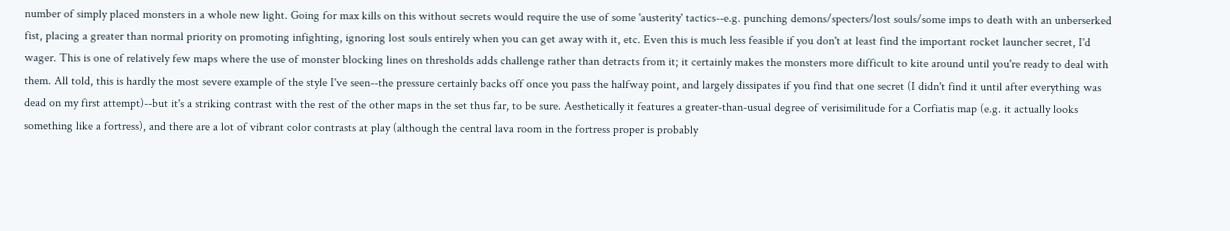number of simply placed monsters in a whole new light. Going for max kills on this without secrets would require the use of some 'austerity' tactics--e.g. punching demons/specters/lost souls/some imps to death with an unberserked fist, placing a greater than normal priority on promoting infighting, ignoring lost souls entirely when you can get away with it, etc. Even this is much less feasible if you don't at least find the important rocket launcher secret, I'd wager. This is one of relatively few maps where the use of monster blocking lines on thresholds adds challenge rather than detracts from it; it certainly makes the monsters more difficult to kite around until you're ready to deal with them. All told, this is hardly the most severe example of the style I've seen--the pressure certainly backs off once you pass the halfway point, and largely dissipates if you find that one secret (I didn't find it until after everything was dead on my first attempt)--but it's a striking contrast with the rest of the other maps in the set thus far, to be sure. Aesthetically it features a greater-than-usual degree of verisimilitude for a Corfiatis map (e.g. it actually looks something like a fortress), and there are a lot of vibrant color contrasts at play (although the central lava room in the fortress proper is probably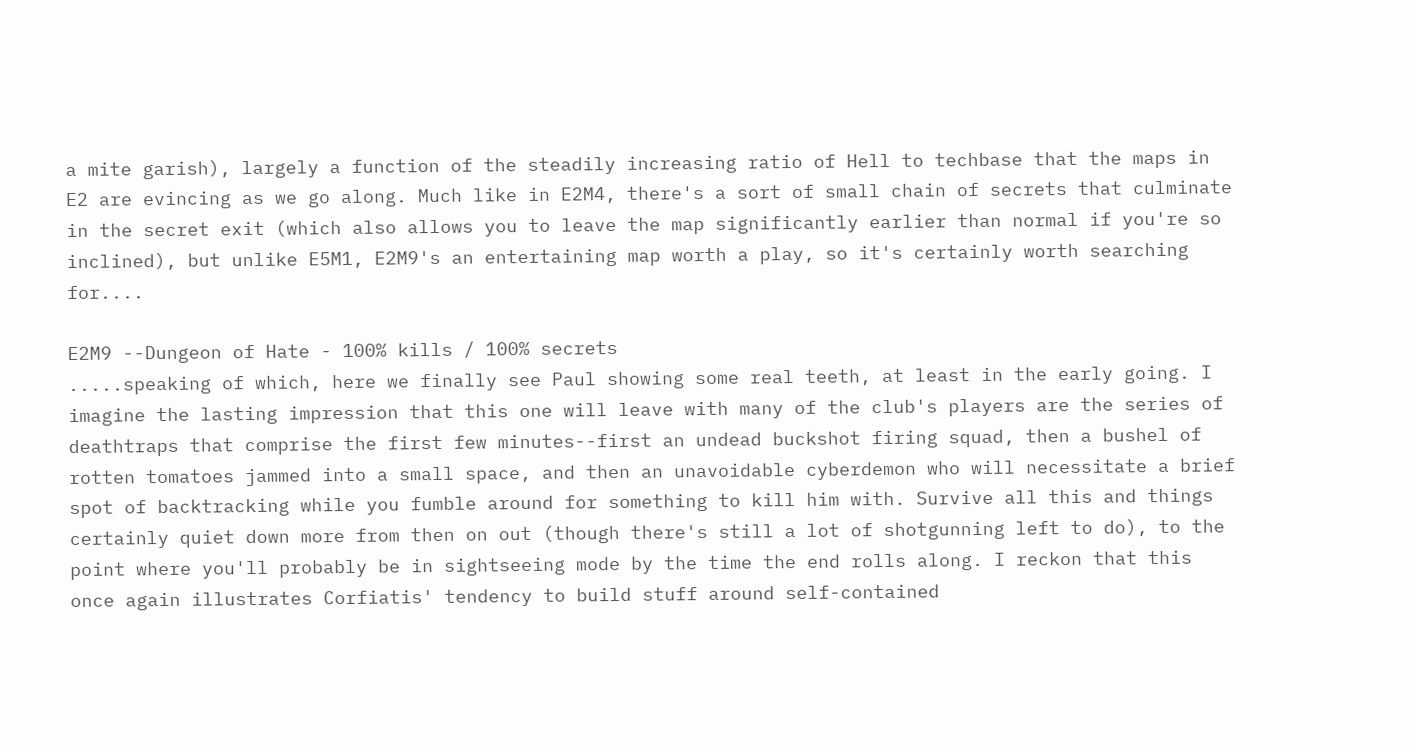a mite garish), largely a function of the steadily increasing ratio of Hell to techbase that the maps in E2 are evincing as we go along. Much like in E2M4, there's a sort of small chain of secrets that culminate in the secret exit (which also allows you to leave the map significantly earlier than normal if you're so inclined), but unlike E5M1, E2M9's an entertaining map worth a play, so it's certainly worth searching for....

E2M9 --Dungeon of Hate - 100% kills / 100% secrets
.....speaking of which, here we finally see Paul showing some real teeth, at least in the early going. I imagine the lasting impression that this one will leave with many of the club's players are the series of deathtraps that comprise the first few minutes--first an undead buckshot firing squad, then a bushel of rotten tomatoes jammed into a small space, and then an unavoidable cyberdemon who will necessitate a brief spot of backtracking while you fumble around for something to kill him with. Survive all this and things certainly quiet down more from then on out (though there's still a lot of shotgunning left to do), to the point where you'll probably be in sightseeing mode by the time the end rolls along. I reckon that this once again illustrates Corfiatis' tendency to build stuff around self-contained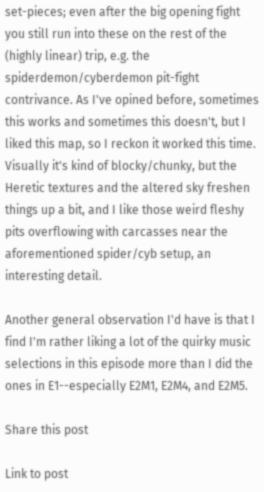set-pieces; even after the big opening fight you still run into these on the rest of the (highly linear) trip, e.g. the spiderdemon/cyberdemon pit-fight contrivance. As I've opined before, sometimes this works and sometimes this doesn't, but I liked this map, so I reckon it worked this time. Visually it's kind of blocky/chunky, but the Heretic textures and the altered sky freshen things up a bit, and I like those weird fleshy pits overflowing with carcasses near the aforementioned spider/cyb setup, an interesting detail.

Another general observation I'd have is that I find I'm rather liking a lot of the quirky music selections in this episode more than I did the ones in E1--especially E2M1, E2M4, and E2M5.

Share this post

Link to post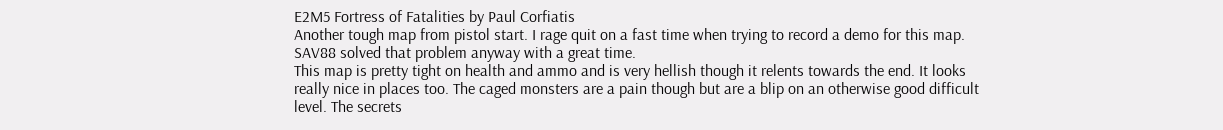E2M5 Fortress of Fatalities by Paul Corfiatis
Another tough map from pistol start. I rage quit on a fast time when trying to record a demo for this map. SAV88 solved that problem anyway with a great time.
This map is pretty tight on health and ammo and is very hellish though it relents towards the end. It looks really nice in places too. The caged monsters are a pain though but are a blip on an otherwise good difficult level. The secrets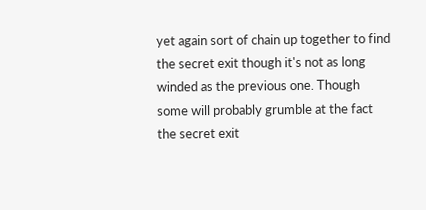yet again sort of chain up together to find the secret exit though it's not as long winded as the previous one. Though some will probably grumble at the fact the secret exit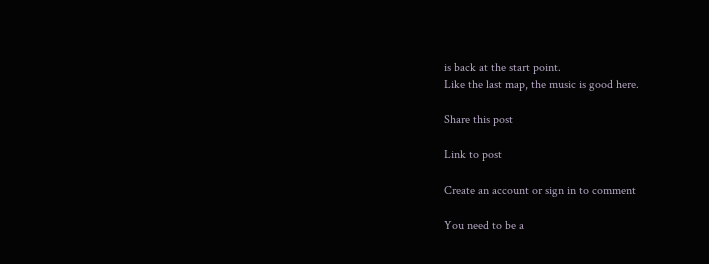is back at the start point.
Like the last map, the music is good here.

Share this post

Link to post

Create an account or sign in to comment

You need to be a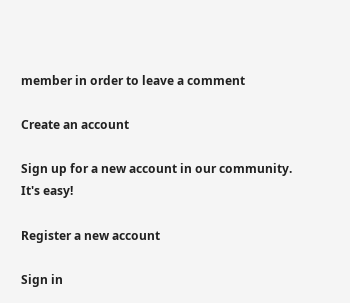member in order to leave a comment

Create an account

Sign up for a new account in our community. It's easy!

Register a new account

Sign in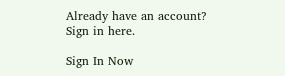Already have an account? Sign in here.

Sign In Now